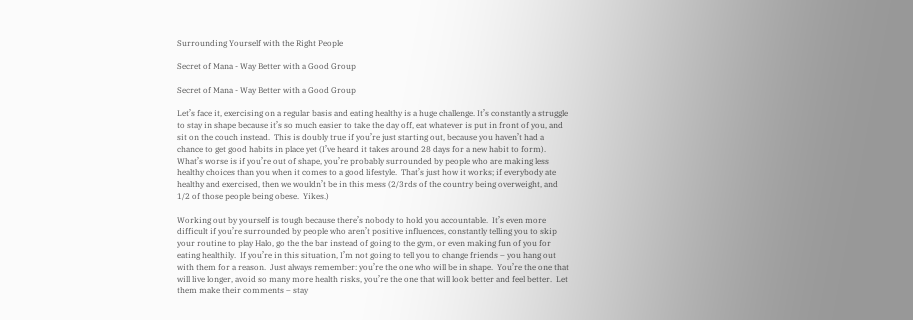Surrounding Yourself with the Right People

Secret of Mana - Way Better with a Good Group

Secret of Mana - Way Better with a Good Group

Let’s face it, exercising on a regular basis and eating healthy is a huge challenge. It’s constantly a struggle to stay in shape because it’s so much easier to take the day off, eat whatever is put in front of you, and sit on the couch instead.  This is doubly true if you’re just starting out, because you haven’t had a chance to get good habits in place yet (I’ve heard it takes around 28 days for a new habit to form).  What’s worse is if you’re out of shape, you’re probably surrounded by people who are making less healthy choices than you when it comes to a good lifestyle.  That’s just how it works; if everybody ate healthy and exercised, then we wouldn’t be in this mess (2/3rds of the country being overweight, and 1/2 of those people being obese.  Yikes.)

Working out by yourself is tough because there’s nobody to hold you accountable.  It’s even more difficult if you’re surrounded by people who aren’t positive influences, constantly telling you to skip your routine to play Halo, go the the bar instead of going to the gym, or even making fun of you for eating healthily.  If you’re in this situation, I’m not going to tell you to change friends – you hang out with them for a reason.  Just always remember: you’re the one who will be in shape.  You’re the one that will live longer, avoid so many more health risks, you’re the one that will look better and feel better.  Let them make their comments – stay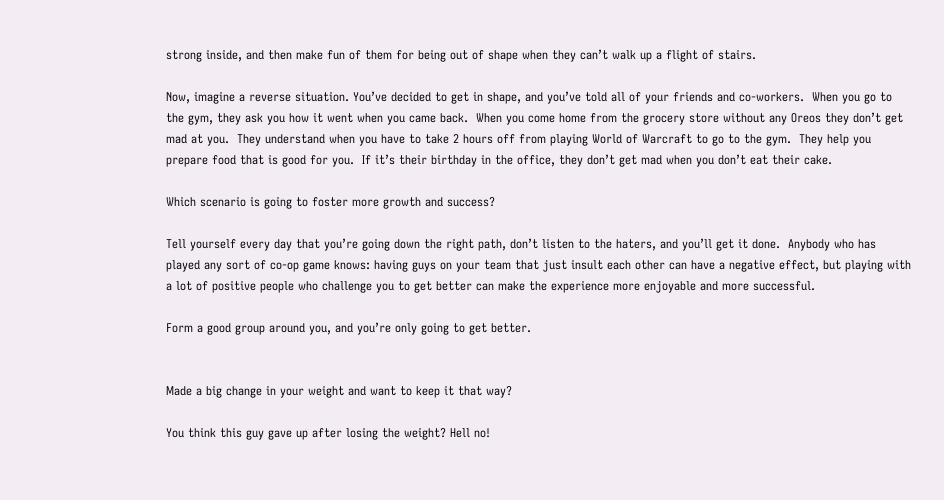strong inside, and then make fun of them for being out of shape when they can’t walk up a flight of stairs.

Now, imagine a reverse situation. You’ve decided to get in shape, and you’ve told all of your friends and co-workers.  When you go to the gym, they ask you how it went when you came back.  When you come home from the grocery store without any Oreos they don’t get mad at you.  They understand when you have to take 2 hours off from playing World of Warcraft to go to the gym.  They help you prepare food that is good for you.  If it’s their birthday in the office, they don’t get mad when you don’t eat their cake.

Which scenario is going to foster more growth and success?

Tell yourself every day that you’re going down the right path, don’t listen to the haters, and you’ll get it done.  Anybody who has played any sort of co-op game knows: having guys on your team that just insult each other can have a negative effect, but playing with a lot of positive people who challenge you to get better can make the experience more enjoyable and more successful.

Form a good group around you, and you’re only going to get better.


Made a big change in your weight and want to keep it that way?

You think this guy gave up after losing the weight? Hell no!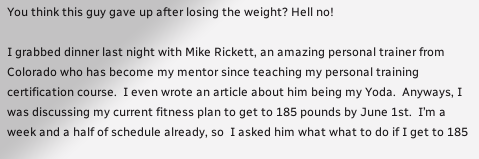You think this guy gave up after losing the weight? Hell no!

I grabbed dinner last night with Mike Rickett, an amazing personal trainer from Colorado who has become my mentor since teaching my personal training certification course.  I even wrote an article about him being my Yoda.  Anyways, I was discussing my current fitness plan to get to 185 pounds by June 1st.  I’m a week and a half of schedule already, so  I asked him what what to do if I get to 185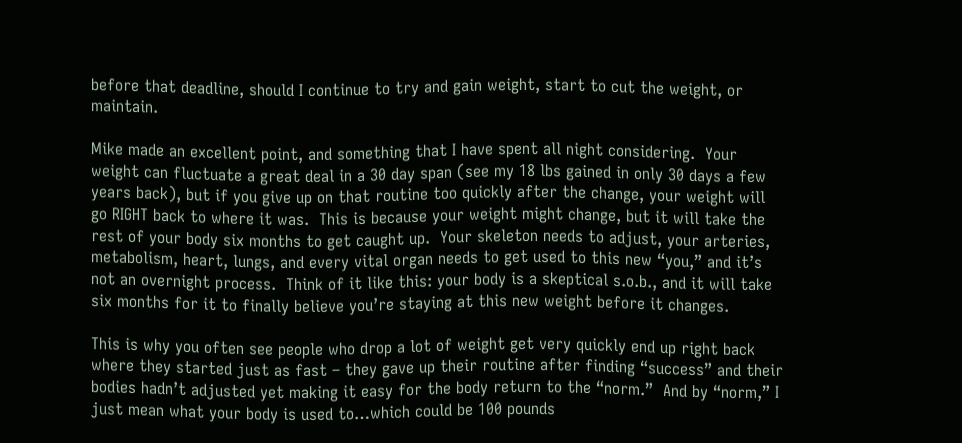before that deadline, should I continue to try and gain weight, start to cut the weight, or maintain.

Mike made an excellent point, and something that I have spent all night considering.  Your weight can fluctuate a great deal in a 30 day span (see my 18 lbs gained in only 30 days a few years back), but if you give up on that routine too quickly after the change, your weight will go RIGHT back to where it was.  This is because your weight might change, but it will take the rest of your body six months to get caught up.  Your skeleton needs to adjust, your arteries, metabolism, heart, lungs, and every vital organ needs to get used to this new “you,” and it’s not an overnight process.  Think of it like this: your body is a skeptical s.o.b., and it will take six months for it to finally believe you’re staying at this new weight before it changes.

This is why you often see people who drop a lot of weight get very quickly end up right back where they started just as fast – they gave up their routine after finding “success” and their bodies hadn’t adjusted yet making it easy for the body return to the “norm.”  And by “norm,” I just mean what your body is used to…which could be 100 pounds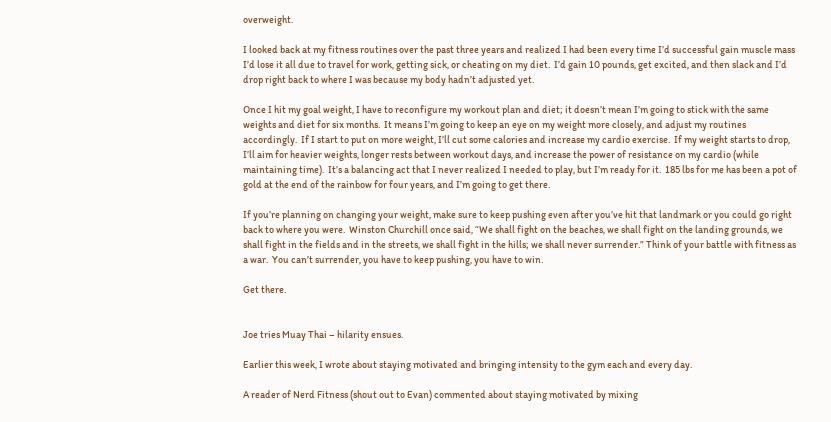overweight.

I looked back at my fitness routines over the past three years and realized I had been every time I’d successful gain muscle mass I’d lose it all due to travel for work, getting sick, or cheating on my diet.  I’d gain 10 pounds, get excited, and then slack and I’d drop right back to where I was because my body hadn’t adjusted yet.

Once I hit my goal weight, I have to reconfigure my workout plan and diet; it doesn’t mean I’m going to stick with the same weights and diet for six months.  It means I’m going to keep an eye on my weight more closely, and adjust my routines accordingly.  If I start to put on more weight, I’ll cut some calories and increase my cardio exercise.  If my weight starts to drop, I’ll aim for heavier weights, longer rests between workout days, and increase the power of resistance on my cardio (while maintaining time).  It’s a balancing act that I never realized I needed to play, but I’m ready for it.  185 lbs for me has been a pot of gold at the end of the rainbow for four years, and I’m going to get there.

If you’re planning on changing your weight, make sure to keep pushing even after you’ve hit that landmark or you could go right back to where you were.  Winston Churchill once said, “We shall fight on the beaches, we shall fight on the landing grounds, we shall fight in the fields and in the streets, we shall fight in the hills; we shall never surrender.” Think of your battle with fitness as a war.  You can’t surrender, you have to keep pushing, you have to win.

Get there.


Joe tries Muay Thai – hilarity ensues.

Earlier this week, I wrote about staying motivated and bringing intensity to the gym each and every day.

A reader of Nerd Fitness (shout out to Evan) commented about staying motivated by mixing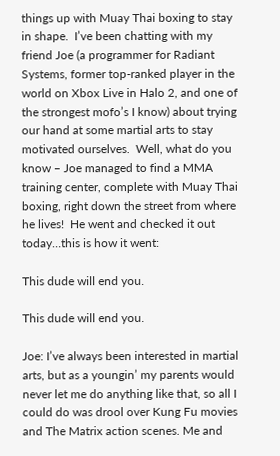things up with Muay Thai boxing to stay in shape.  I’ve been chatting with my friend Joe (a programmer for Radiant Systems, former top-ranked player in the world on Xbox Live in Halo 2, and one of the strongest mofo’s I know) about trying our hand at some martial arts to stay motivated ourselves.  Well, what do you know – Joe managed to find a MMA training center, complete with Muay Thai boxing, right down the street from where he lives!  He went and checked it out today…this is how it went:

This dude will end you.

This dude will end you.

Joe: I’ve always been interested in martial arts, but as a youngin’ my parents would never let me do anything like that, so all I could do was drool over Kung Fu movies and The Matrix action scenes. Me and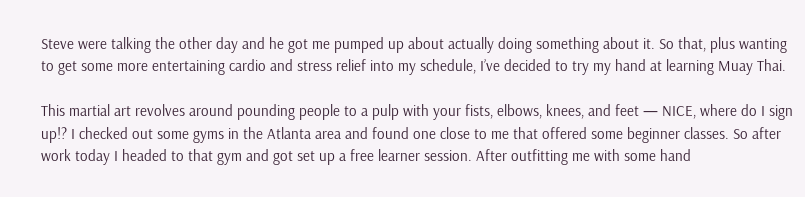Steve were talking the other day and he got me pumped up about actually doing something about it. So that, plus wanting to get some more entertaining cardio and stress relief into my schedule, I’ve decided to try my hand at learning Muay Thai.

This martial art revolves around pounding people to a pulp with your fists, elbows, knees, and feet — NICE, where do I sign up!? I checked out some gyms in the Atlanta area and found one close to me that offered some beginner classes. So after work today I headed to that gym and got set up a free learner session. After outfitting me with some hand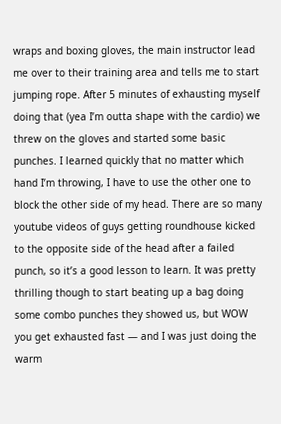wraps and boxing gloves, the main instructor lead me over to their training area and tells me to start jumping rope. After 5 minutes of exhausting myself doing that (yea I’m outta shape with the cardio) we threw on the gloves and started some basic punches. I learned quickly that no matter which hand I’m throwing, I have to use the other one to block the other side of my head. There are so many youtube videos of guys getting roundhouse kicked to the opposite side of the head after a failed punch, so it’s a good lesson to learn. It was pretty thrilling though to start beating up a bag doing some combo punches they showed us, but WOW you get exhausted fast — and I was just doing the warm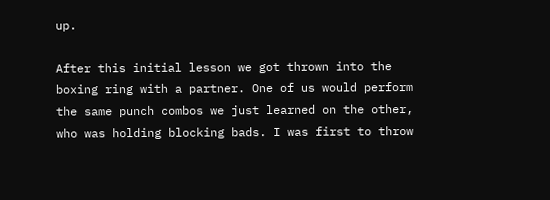up.

After this initial lesson we got thrown into the boxing ring with a partner. One of us would perform the same punch combos we just learned on the other, who was holding blocking bads. I was first to throw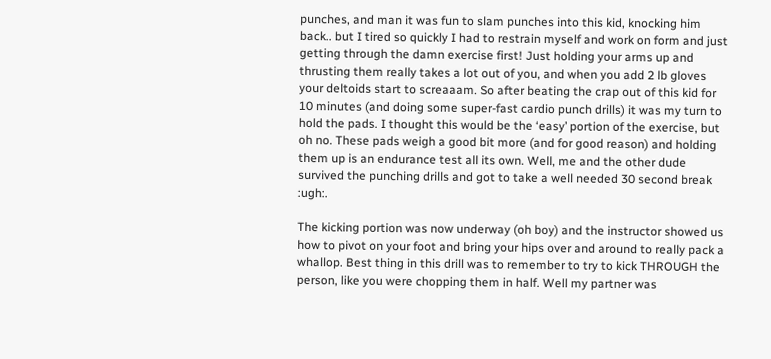punches, and man it was fun to slam punches into this kid, knocking him back.. but I tired so quickly I had to restrain myself and work on form and just getting through the damn exercise first! Just holding your arms up and thrusting them really takes a lot out of you, and when you add 2 lb gloves your deltoids start to screaaam. So after beating the crap out of this kid for 10 minutes (and doing some super-fast cardio punch drills) it was my turn to hold the pads. I thought this would be the ‘easy’ portion of the exercise, but oh no. These pads weigh a good bit more (and for good reason) and holding them up is an endurance test all its own. Well, me and the other dude survived the punching drills and got to take a well needed 30 second break :ugh:.

The kicking portion was now underway (oh boy) and the instructor showed us how to pivot on your foot and bring your hips over and around to really pack a whallop. Best thing in this drill was to remember to try to kick THROUGH the person, like you were chopping them in half. Well my partner was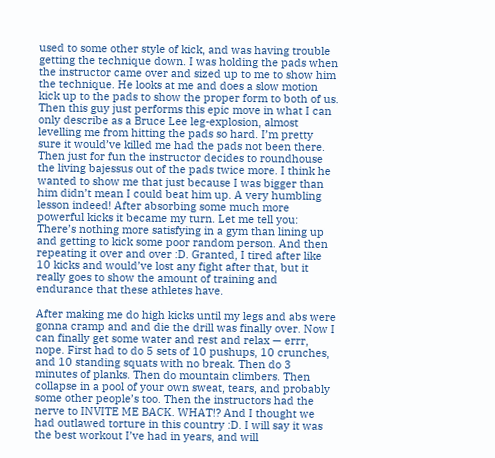used to some other style of kick, and was having trouble getting the technique down. I was holding the pads when the instructor came over and sized up to me to show him the technique. He looks at me and does a slow motion kick up to the pads to show the proper form to both of us. Then this guy just performs this epic move in what I can only describe as a Bruce Lee leg-explosion, almost levelling me from hitting the pads so hard. I’m pretty sure it would’ve killed me had the pads not been there. Then just for fun the instructor decides to roundhouse the living bajessus out of the pads twice more. I think he wanted to show me that just because I was bigger than him didn’t mean I could beat him up. A very humbling lesson indeed! After absorbing some much more powerful kicks it became my turn. Let me tell you: There’s nothing more satisfying in a gym than lining up and getting to kick some poor random person. And then repeating it over and over :D. Granted, I tired after like 10 kicks and would’ve lost any fight after that, but it really goes to show the amount of training and endurance that these athletes have.

After making me do high kicks until my legs and abs were gonna cramp and and die the drill was finally over. Now I can finally get some water and rest and relax — errr, nope. First had to do 5 sets of 10 pushups, 10 crunches, and 10 standing squats with no break. Then do 3 minutes of planks. Then do mountain climbers. Then collapse in a pool of your own sweat, tears, and probably some other people’s too. Then the instructors had the nerve to INVITE ME BACK. WHAT!? And I thought we had outlawed torture in this country :D. I will say it was the best workout I’ve had in years, and will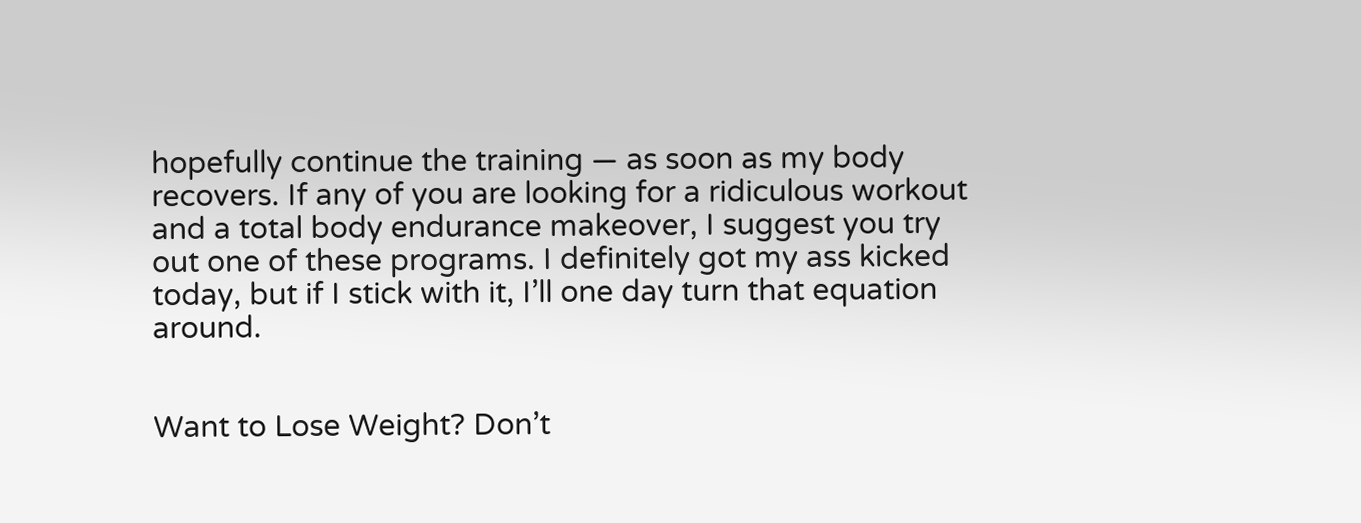hopefully continue the training — as soon as my body recovers. If any of you are looking for a ridiculous workout and a total body endurance makeover, I suggest you try out one of these programs. I definitely got my ass kicked today, but if I stick with it, I’ll one day turn that equation around.


Want to Lose Weight? Don’t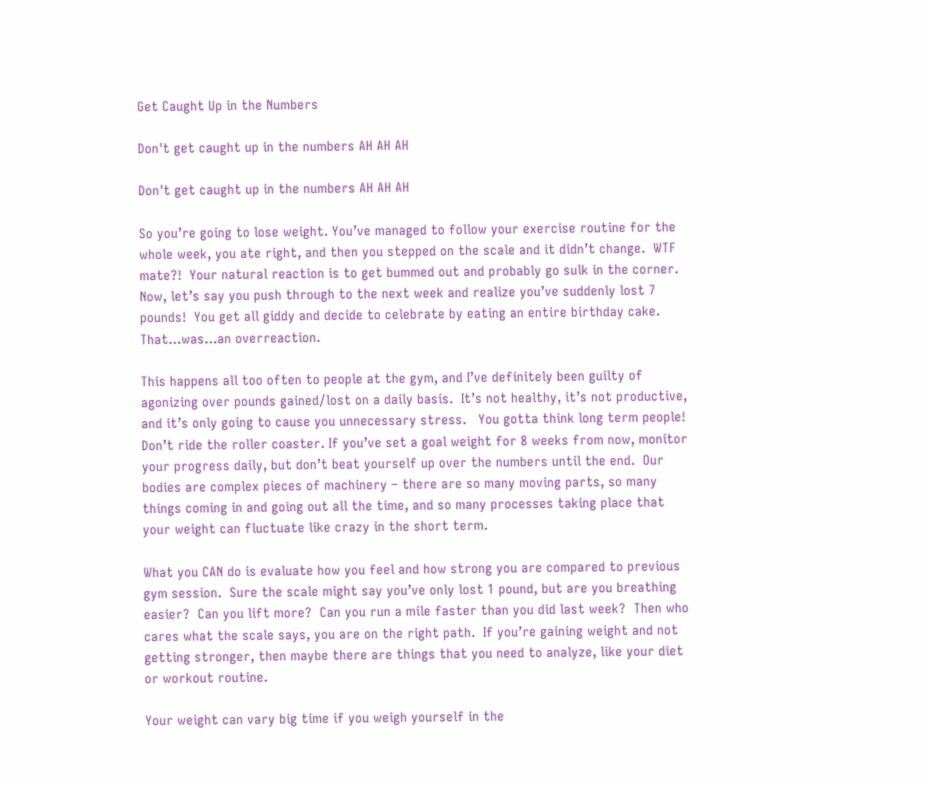Get Caught Up in the Numbers

Don't get caught up in the numbers AH AH AH

Don't get caught up in the numbers AH AH AH

So you’re going to lose weight. You’ve managed to follow your exercise routine for the whole week, you ate right, and then you stepped on the scale and it didn’t change.  WTF mate?!  Your natural reaction is to get bummed out and probably go sulk in the corner.  Now, let’s say you push through to the next week and realize you’ve suddenly lost 7 pounds!  You get all giddy and decide to celebrate by eating an entire birthday cake.  That…was…an overreaction.

This happens all too often to people at the gym, and I’ve definitely been guilty of agonizing over pounds gained/lost on a daily basis.  It’s not healthy, it’s not productive, and it’s only going to cause you unnecessary stress.   You gotta think long term people!  Don’t ride the roller coaster. If you’ve set a goal weight for 8 weeks from now, monitor your progress daily, but don’t beat yourself up over the numbers until the end.  Our bodies are complex pieces of machinery – there are so many moving parts, so many things coming in and going out all the time, and so many processes taking place that your weight can fluctuate like crazy in the short term.

What you CAN do is evaluate how you feel and how strong you are compared to previous gym session.  Sure the scale might say you’ve only lost 1 pound, but are you breathing easier?  Can you lift more?  Can you run a mile faster than you did last week?  Then who cares what the scale says, you are on the right path.  If you’re gaining weight and not getting stronger, then maybe there are things that you need to analyze, like your diet or workout routine.

Your weight can vary big time if you weigh yourself in the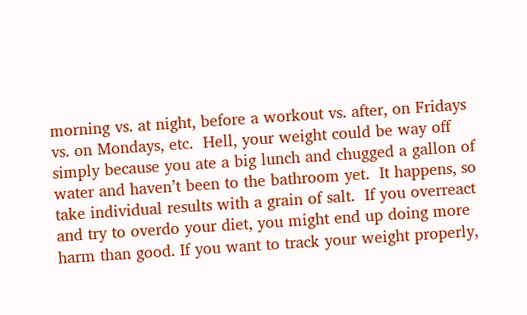morning vs. at night, before a workout vs. after, on Fridays vs. on Mondays, etc.  Hell, your weight could be way off simply because you ate a big lunch and chugged a gallon of water and haven’t been to the bathroom yet.  It happens, so take individual results with a grain of salt.  If you overreact and try to overdo your diet, you might end up doing more harm than good. If you want to track your weight properly,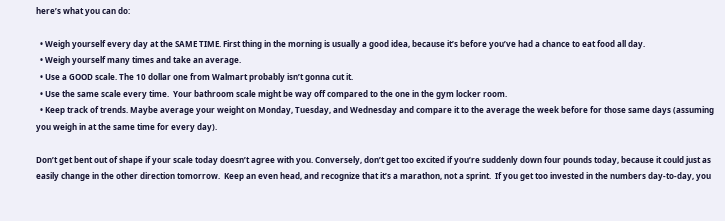here’s what you can do:

  • Weigh yourself every day at the SAME TIME. First thing in the morning is usually a good idea, because it’s before you’ve had a chance to eat food all day.
  • Weigh yourself many times and take an average.
  • Use a GOOD scale. The 10 dollar one from Walmart probably isn’t gonna cut it.
  • Use the same scale every time.  Your bathroom scale might be way off compared to the one in the gym locker room.
  • Keep track of trends. Maybe average your weight on Monday, Tuesday, and Wednesday and compare it to the average the week before for those same days (assuming you weigh in at the same time for every day).

Don’t get bent out of shape if your scale today doesn’t agree with you. Conversely, don’t get too excited if you’re suddenly down four pounds today, because it could just as easily change in the other direction tomorrow.  Keep an even head, and recognize that it’s a marathon, not a sprint.  If you get too invested in the numbers day-to-day, you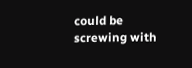could be screwing with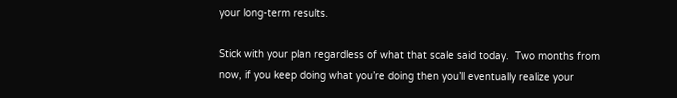your long-term results.

Stick with your plan regardless of what that scale said today.  Two months from now, if you keep doing what you’re doing then you’ll eventually realize your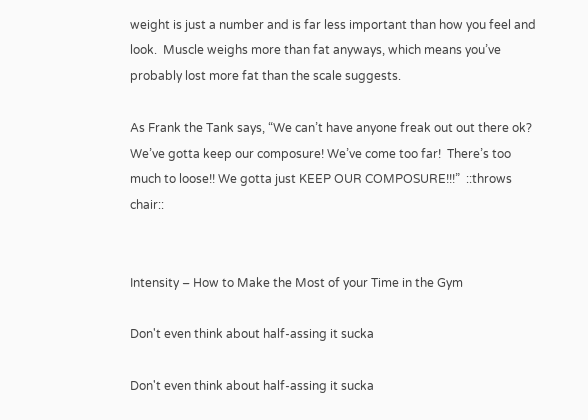weight is just a number and is far less important than how you feel and look.  Muscle weighs more than fat anyways, which means you’ve probably lost more fat than the scale suggests.

As Frank the Tank says, “We can’t have anyone freak out out there ok? We’ve gotta keep our composure! We’ve come too far!  There’s too much to loose!! We gotta just KEEP OUR COMPOSURE!!!”  ::throws chair::


Intensity – How to Make the Most of your Time in the Gym

Don't even think about half-assing it sucka

Don't even think about half-assing it sucka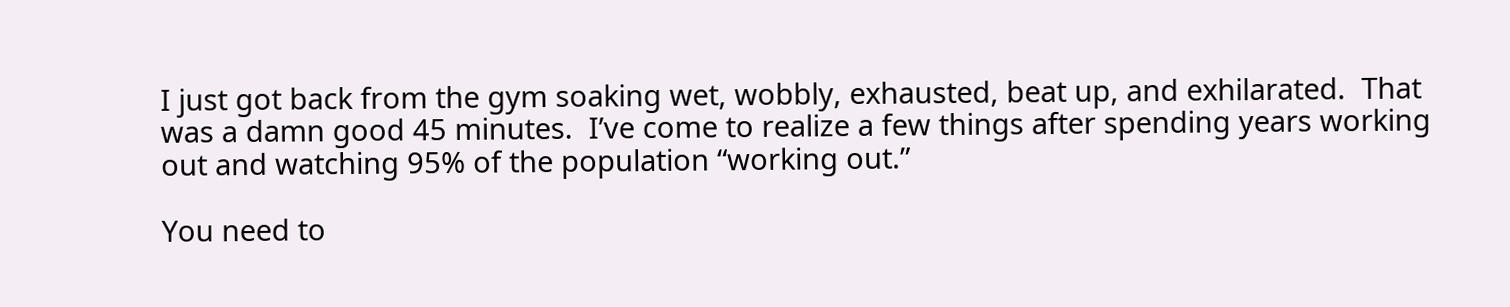I just got back from the gym soaking wet, wobbly, exhausted, beat up, and exhilarated.  That was a damn good 45 minutes.  I’ve come to realize a few things after spending years working out and watching 95% of the population “working out.”

You need to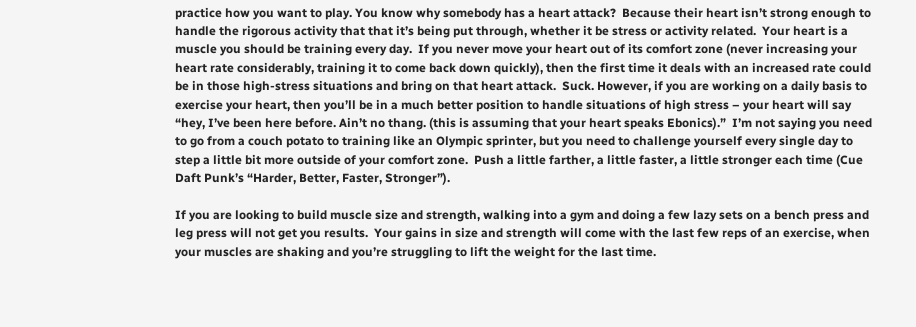practice how you want to play. You know why somebody has a heart attack?  Because their heart isn’t strong enough to handle the rigorous activity that that it’s being put through, whether it be stress or activity related.  Your heart is a muscle you should be training every day.  If you never move your heart out of its comfort zone (never increasing your heart rate considerably, training it to come back down quickly), then the first time it deals with an increased rate could be in those high-stress situations and bring on that heart attack.  Suck. However, if you are working on a daily basis to exercise your heart, then you’ll be in a much better position to handle situations of high stress – your heart will say “hey, I’ve been here before. Ain’t no thang. (this is assuming that your heart speaks Ebonics).”  I’m not saying you need to go from a couch potato to training like an Olympic sprinter, but you need to challenge yourself every single day to step a little bit more outside of your comfort zone.  Push a little farther, a little faster, a little stronger each time (Cue Daft Punk’s “Harder, Better, Faster, Stronger”).

If you are looking to build muscle size and strength, walking into a gym and doing a few lazy sets on a bench press and leg press will not get you results.  Your gains in size and strength will come with the last few reps of an exercise, when your muscles are shaking and you’re struggling to lift the weight for the last time.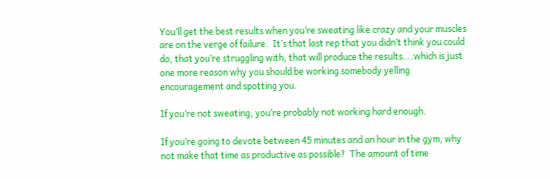You’ll get the best results when you’re sweating like crazy and your muscles are on the verge of failure.  It’s that last rep that you didn’t think you could do, that you’re struggling with, that will produce the results….which is just one more reason why you should be working somebody yelling encouragement and spotting you.

If you’re not sweating, you’re probably not working hard enough.

If you’re going to devote between 45 minutes and an hour in the gym, why not make that time as productive as possible?  The amount of time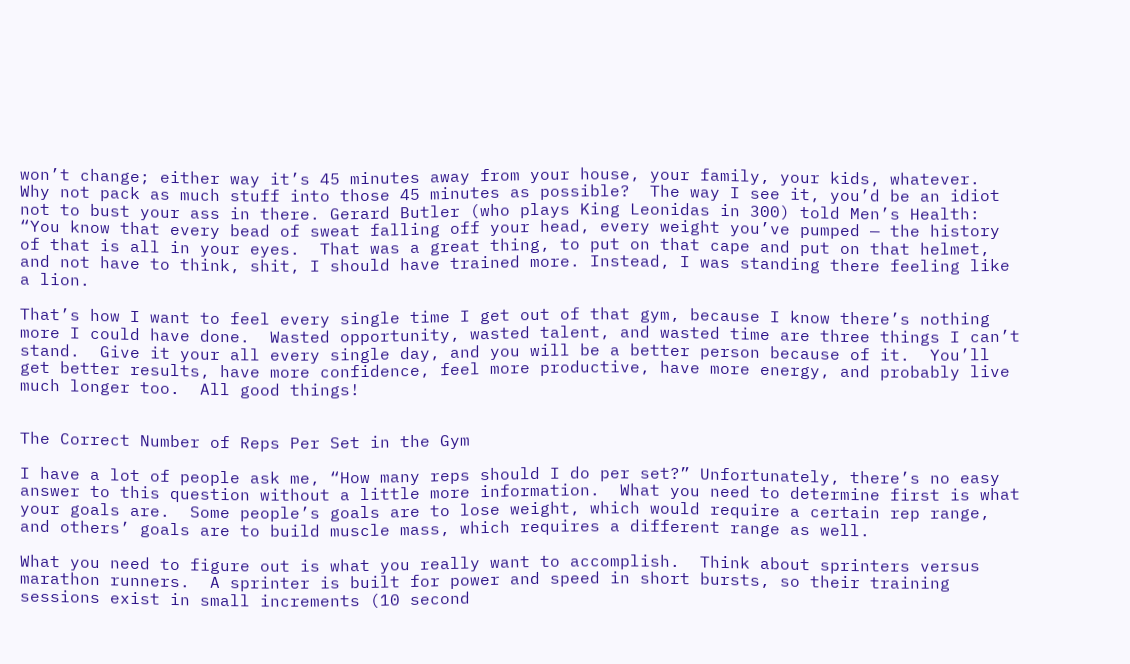won’t change; either way it’s 45 minutes away from your house, your family, your kids, whatever.  Why not pack as much stuff into those 45 minutes as possible?  The way I see it, you’d be an idiot not to bust your ass in there. Gerard Butler (who plays King Leonidas in 300) told Men’s Health: “You know that every bead of sweat falling off your head, every weight you’ve pumped — the history of that is all in your eyes.  That was a great thing, to put on that cape and put on that helmet, and not have to think, shit, I should have trained more. Instead, I was standing there feeling like a lion.

That’s how I want to feel every single time I get out of that gym, because I know there’s nothing more I could have done.  Wasted opportunity, wasted talent, and wasted time are three things I can’t stand.  Give it your all every single day, and you will be a better person because of it.  You’ll get better results, have more confidence, feel more productive, have more energy, and probably live much longer too.  All good things!


The Correct Number of Reps Per Set in the Gym

I have a lot of people ask me, “How many reps should I do per set?” Unfortunately, there’s no easy answer to this question without a little more information.  What you need to determine first is what your goals are.  Some people’s goals are to lose weight, which would require a certain rep range, and others’ goals are to build muscle mass, which requires a different range as well.

What you need to figure out is what you really want to accomplish.  Think about sprinters versus marathon runners.  A sprinter is built for power and speed in short bursts, so their training sessions exist in small increments (10 second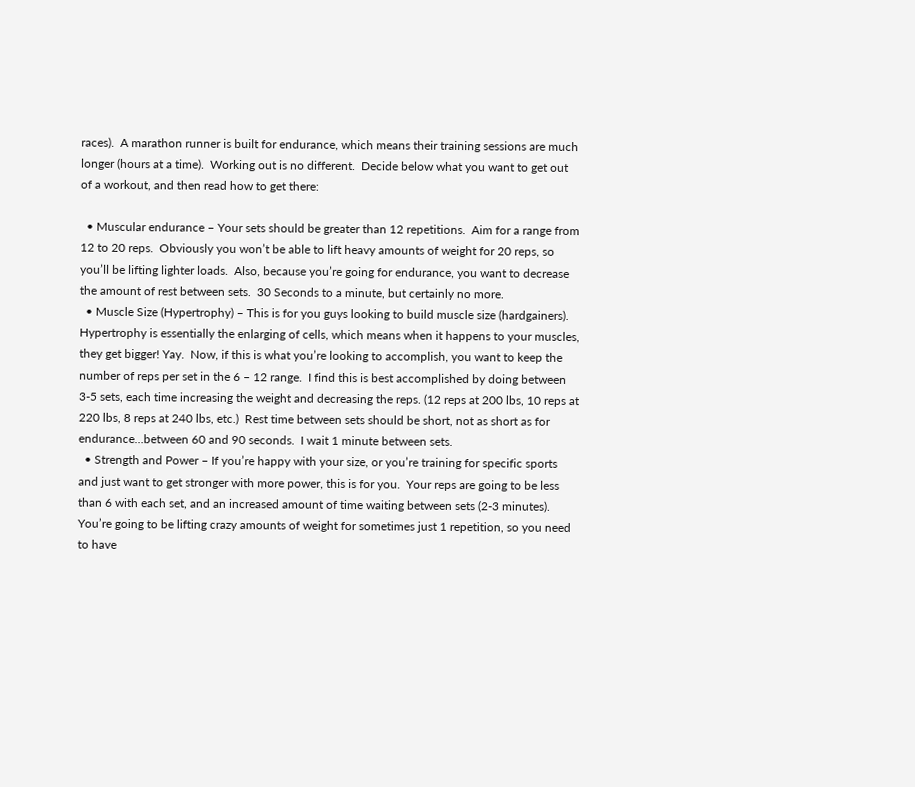races).  A marathon runner is built for endurance, which means their training sessions are much longer (hours at a time).  Working out is no different.  Decide below what you want to get out of a workout, and then read how to get there:

  • Muscular endurance – Your sets should be greater than 12 repetitions.  Aim for a range from 12 to 20 reps.  Obviously you won’t be able to lift heavy amounts of weight for 20 reps, so you’ll be lifting lighter loads.  Also, because you’re going for endurance, you want to decrease the amount of rest between sets.  30 Seconds to a minute, but certainly no more.
  • Muscle Size (Hypertrophy) – This is for you guys looking to build muscle size (hardgainers).  Hypertrophy is essentially the enlarging of cells, which means when it happens to your muscles, they get bigger! Yay.  Now, if this is what you’re looking to accomplish, you want to keep the number of reps per set in the 6 – 12 range.  I find this is best accomplished by doing between 3-5 sets, each time increasing the weight and decreasing the reps. (12 reps at 200 lbs, 10 reps at 220 lbs, 8 reps at 240 lbs, etc.)  Rest time between sets should be short, not as short as for endurance…between 60 and 90 seconds.  I wait 1 minute between sets.
  • Strength and Power – If you’re happy with your size, or you’re training for specific sports and just want to get stronger with more power, this is for you.  Your reps are going to be less than 6 with each set, and an increased amount of time waiting between sets (2-3 minutes).  You’re going to be lifting crazy amounts of weight for sometimes just 1 repetition, so you need to have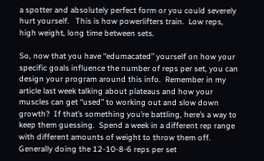a spotter and absolutely perfect form or you could severely hurt yourself.   This is how powerlifters train.  Low reps, high weight, long time between sets.

So, now that you have “edumacated” yourself on how your specific goals influence the number of reps per set, you can design your program around this info.  Remember in my article last week talking about plateaus and how your muscles can get “used” to working out and slow down growth?  If that’s something you’re battling, here’s a way to keep them guessing.  Spend a week in a different rep range with different amounts of weight to throw them off.  Generally doing the 12-10-8-6 reps per set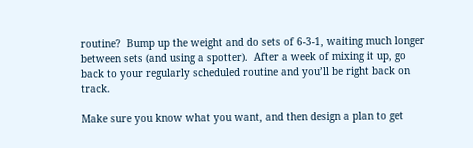routine?  Bump up the weight and do sets of 6-3-1, waiting much longer between sets (and using a spotter).  After a week of mixing it up, go back to your regularly scheduled routine and you’ll be right back on track.

Make sure you know what you want, and then design a plan to get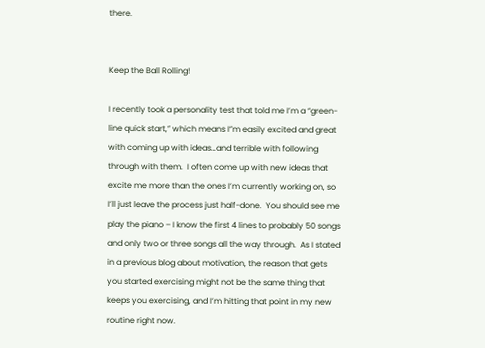there.


Keep the Ball Rolling!

I recently took a personality test that told me I’m a “green-line quick start,” which means I”m easily excited and great with coming up with ideas…and terrible with following through with them.  I often come up with new ideas that excite me more than the ones I’m currently working on, so I’ll just leave the process just half-done.  You should see me play the piano – I know the first 4 lines to probably 50 songs and only two or three songs all the way through.  As I stated in a previous blog about motivation, the reason that gets you started exercising might not be the same thing that keeps you exercising, and I’m hitting that point in my new routine right now.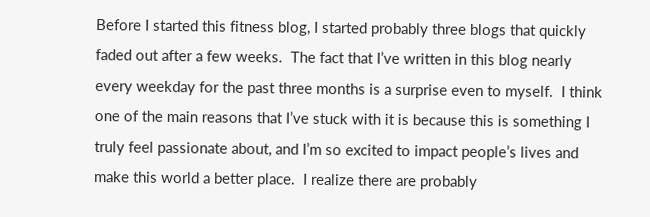Before I started this fitness blog, I started probably three blogs that quickly faded out after a few weeks.  The fact that I’ve written in this blog nearly every weekday for the past three months is a surprise even to myself.  I think one of the main reasons that I’ve stuck with it is because this is something I truly feel passionate about, and I’m so excited to impact people’s lives and make this world a better place.  I realize there are probably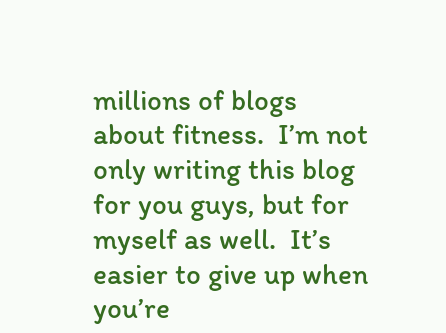millions of blogs about fitness.  I’m not only writing this blog for you guys, but for myself as well.  It’s easier to give up when you’re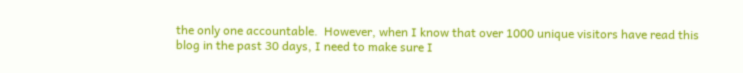the only one accountable.  However, when I know that over 1000 unique visitors have read this blog in the past 30 days, I need to make sure I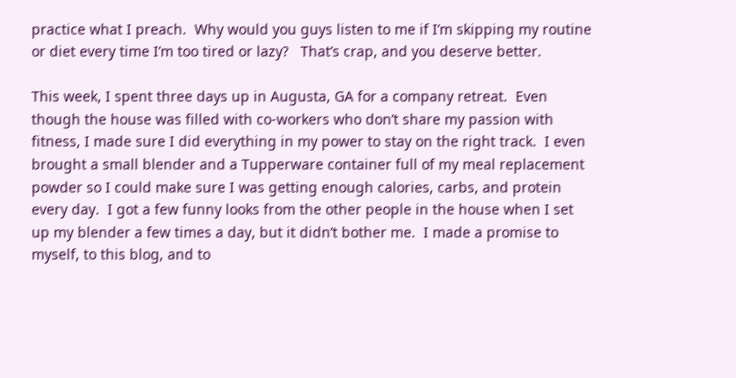practice what I preach.  Why would you guys listen to me if I’m skipping my routine or diet every time I’m too tired or lazy?   That’s crap, and you deserve better.

This week, I spent three days up in Augusta, GA for a company retreat.  Even though the house was filled with co-workers who don’t share my passion with fitness, I made sure I did everything in my power to stay on the right track.  I even brought a small blender and a Tupperware container full of my meal replacement powder so I could make sure I was getting enough calories, carbs, and protein every day.  I got a few funny looks from the other people in the house when I set up my blender a few times a day, but it didn’t bother me.  I made a promise to myself, to this blog, and to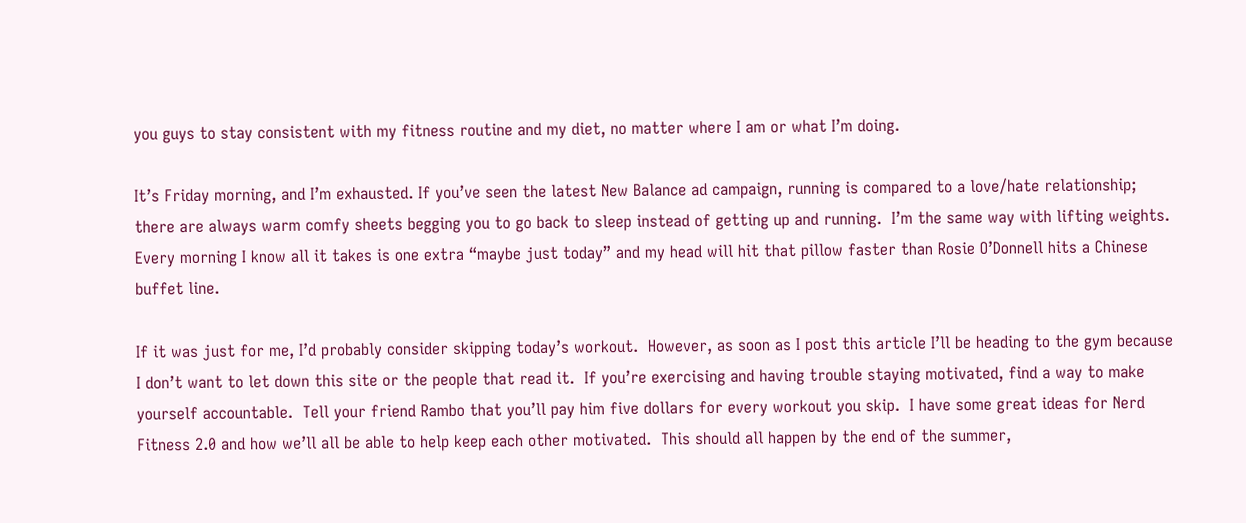you guys to stay consistent with my fitness routine and my diet, no matter where I am or what I’m doing.

It’s Friday morning, and I’m exhausted. If you’ve seen the latest New Balance ad campaign, running is compared to a love/hate relationship; there are always warm comfy sheets begging you to go back to sleep instead of getting up and running.  I’m the same way with lifting weights.  Every morning I know all it takes is one extra “maybe just today” and my head will hit that pillow faster than Rosie O’Donnell hits a Chinese buffet line.

If it was just for me, I’d probably consider skipping today’s workout.  However, as soon as I post this article I’ll be heading to the gym because I don’t want to let down this site or the people that read it.  If you’re exercising and having trouble staying motivated, find a way to make yourself accountable.  Tell your friend Rambo that you’ll pay him five dollars for every workout you skip.  I have some great ideas for Nerd Fitness 2.0 and how we’ll all be able to help keep each other motivated.  This should all happen by the end of the summer,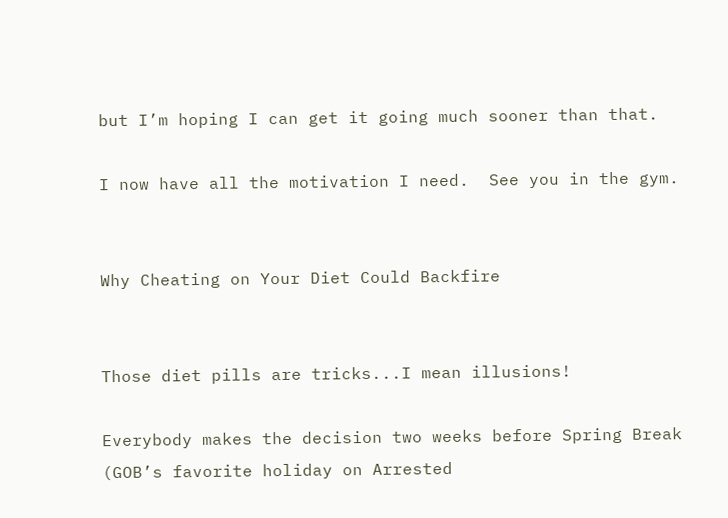but I’m hoping I can get it going much sooner than that.

I now have all the motivation I need.  See you in the gym.


Why Cheating on Your Diet Could Backfire


Those diet pills are tricks...I mean illusions!

Everybody makes the decision two weeks before Spring Break (GOB’s favorite holiday on Arrested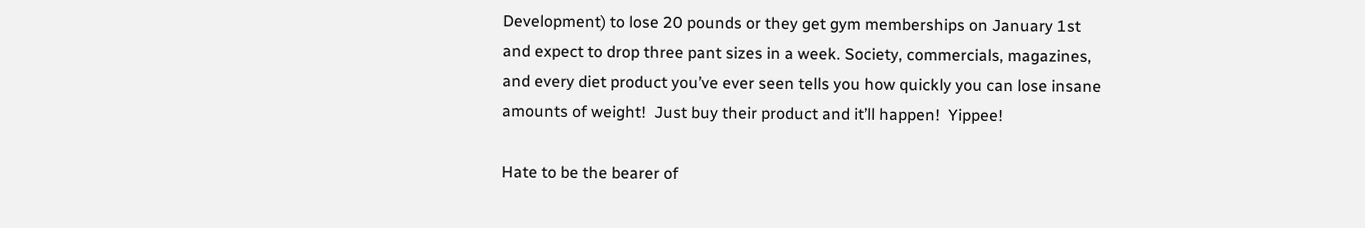Development) to lose 20 pounds or they get gym memberships on January 1st and expect to drop three pant sizes in a week. Society, commercials, magazines, and every diet product you’ve ever seen tells you how quickly you can lose insane amounts of weight!  Just buy their product and it’ll happen!  Yippee!

Hate to be the bearer of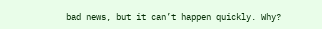bad news, but it can’t happen quickly. Why?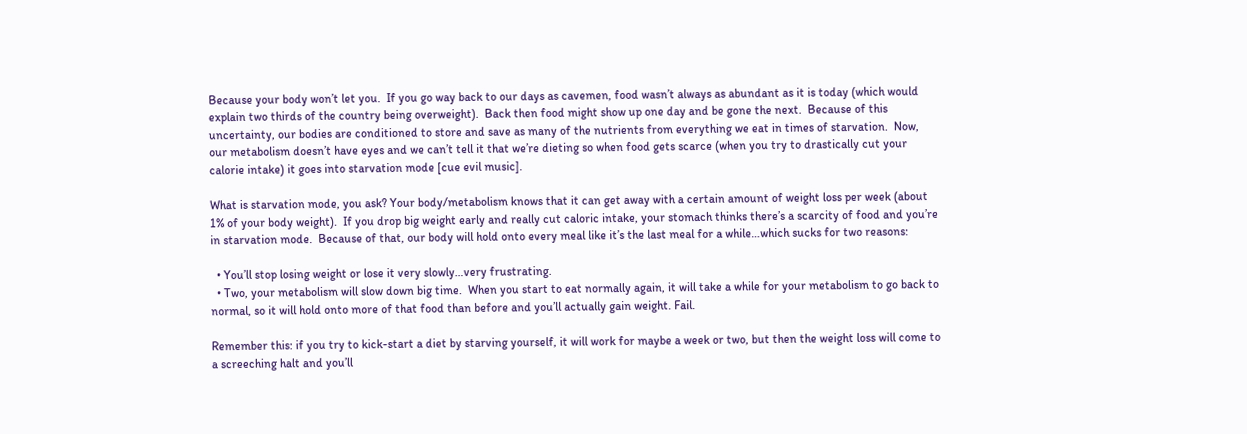Because your body won’t let you.  If you go way back to our days as cavemen, food wasn’t always as abundant as it is today (which would explain two thirds of the country being overweight).  Back then food might show up one day and be gone the next.  Because of this uncertainty, our bodies are conditioned to store and save as many of the nutrients from everything we eat in times of starvation.  Now, our metabolism doesn’t have eyes and we can’t tell it that we’re dieting so when food gets scarce (when you try to drastically cut your calorie intake) it goes into starvation mode [cue evil music].

What is starvation mode, you ask? Your body/metabolism knows that it can get away with a certain amount of weight loss per week (about 1% of your body weight).  If you drop big weight early and really cut caloric intake, your stomach thinks there’s a scarcity of food and you’re in starvation mode.  Because of that, our body will hold onto every meal like it’s the last meal for a while…which sucks for two reasons:

  • You’ll stop losing weight or lose it very slowly…very frustrating.
  • Two, your metabolism will slow down big time.  When you start to eat normally again, it will take a while for your metabolism to go back to normal, so it will hold onto more of that food than before and you’ll actually gain weight. Fail.

Remember this: if you try to kick-start a diet by starving yourself, it will work for maybe a week or two, but then the weight loss will come to a screeching halt and you’ll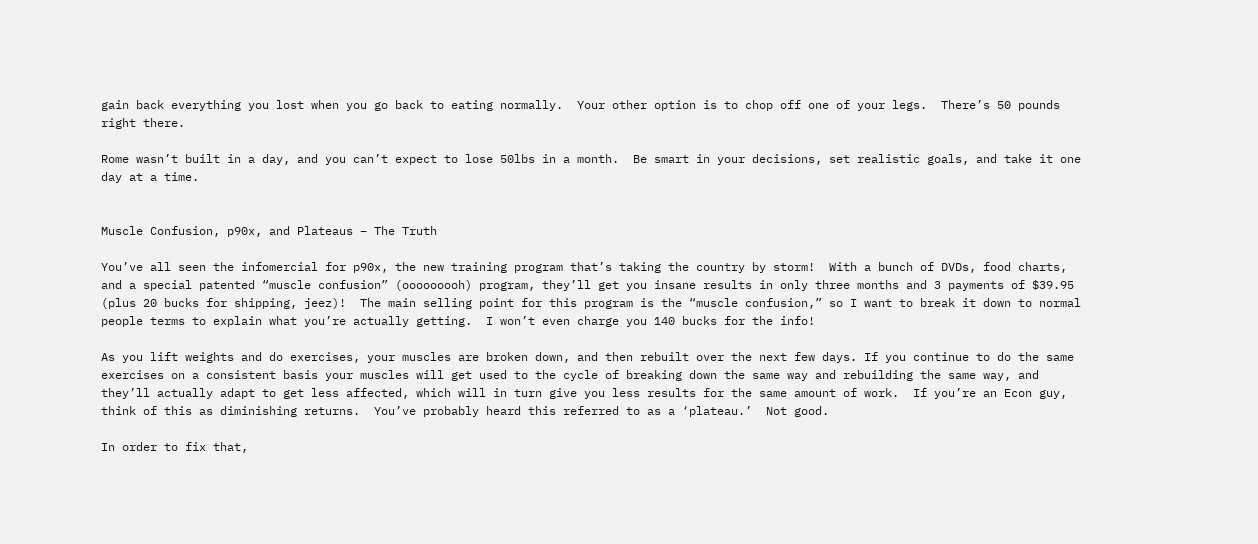gain back everything you lost when you go back to eating normally.  Your other option is to chop off one of your legs.  There’s 50 pounds right there.

Rome wasn’t built in a day, and you can’t expect to lose 50lbs in a month.  Be smart in your decisions, set realistic goals, and take it one day at a time.


Muscle Confusion, p90x, and Plateaus – The Truth

You’ve all seen the infomercial for p90x, the new training program that’s taking the country by storm!  With a bunch of DVDs, food charts, and a special patented “muscle confusion” (ooooooooh) program, they’ll get you insane results in only three months and 3 payments of $39.95 (plus 20 bucks for shipping, jeez)!  The main selling point for this program is the “muscle confusion,” so I want to break it down to normal people terms to explain what you’re actually getting.  I won’t even charge you 140 bucks for the info!

As you lift weights and do exercises, your muscles are broken down, and then rebuilt over the next few days. If you continue to do the same exercises on a consistent basis your muscles will get used to the cycle of breaking down the same way and rebuilding the same way, and they’ll actually adapt to get less affected, which will in turn give you less results for the same amount of work.  If you’re an Econ guy, think of this as diminishing returns.  You’ve probably heard this referred to as a ‘plateau.’  Not good.

In order to fix that,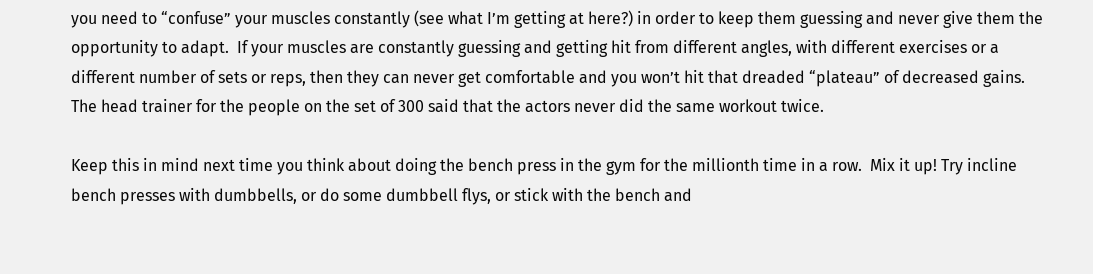you need to “confuse” your muscles constantly (see what I’m getting at here?) in order to keep them guessing and never give them the opportunity to adapt.  If your muscles are constantly guessing and getting hit from different angles, with different exercises or a  different number of sets or reps, then they can never get comfortable and you won’t hit that dreaded “plateau” of decreased gains.  The head trainer for the people on the set of 300 said that the actors never did the same workout twice.

Keep this in mind next time you think about doing the bench press in the gym for the millionth time in a row.  Mix it up! Try incline bench presses with dumbbells, or do some dumbbell flys, or stick with the bench and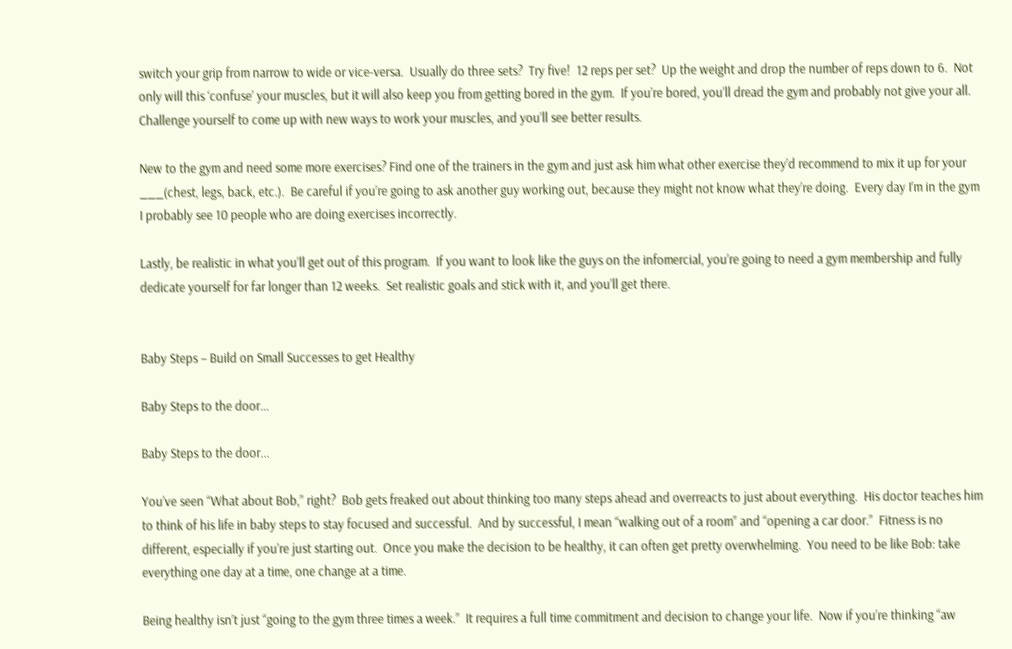switch your grip from narrow to wide or vice-versa.  Usually do three sets?  Try five!  12 reps per set?  Up the weight and drop the number of reps down to 6.  Not only will this ‘confuse’ your muscles, but it will also keep you from getting bored in the gym.  If you’re bored, you’ll dread the gym and probably not give your all.  Challenge yourself to come up with new ways to work your muscles, and you’ll see better results.

New to the gym and need some more exercises? Find one of the trainers in the gym and just ask him what other exercise they’d recommend to mix it up for your ___(chest, legs, back, etc.).  Be careful if you’re going to ask another guy working out, because they might not know what they’re doing.  Every day I’m in the gym I probably see 10 people who are doing exercises incorrectly.

Lastly, be realistic in what you’ll get out of this program.  If you want to look like the guys on the infomercial, you’re going to need a gym membership and fully dedicate yourself for far longer than 12 weeks.  Set realistic goals and stick with it, and you’ll get there.


Baby Steps – Build on Small Successes to get Healthy

Baby Steps to the door...

Baby Steps to the door...

You’ve seen “What about Bob,” right?  Bob gets freaked out about thinking too many steps ahead and overreacts to just about everything.  His doctor teaches him to think of his life in baby steps to stay focused and successful.  And by successful, I mean “walking out of a room” and “opening a car door.”  Fitness is no different, especially if you’re just starting out.  Once you make the decision to be healthy, it can often get pretty overwhelming.  You need to be like Bob: take everything one day at a time, one change at a time.

Being healthy isn’t just “going to the gym three times a week.”  It requires a full time commitment and decision to change your life.  Now if you’re thinking “aw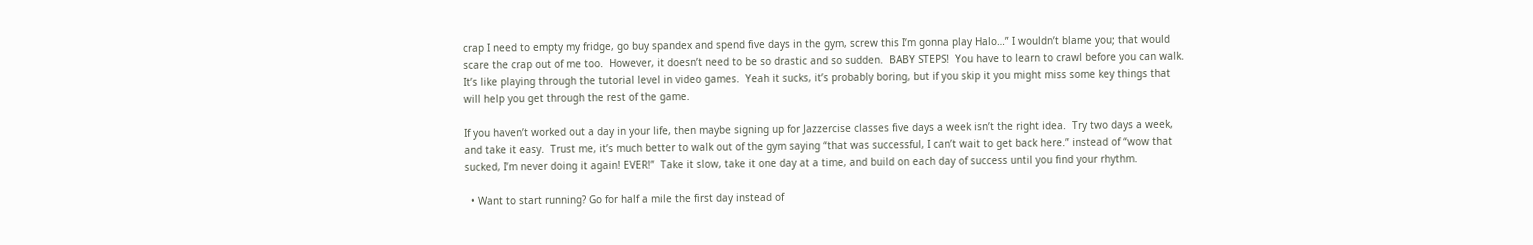crap I need to empty my fridge, go buy spandex and spend five days in the gym, screw this I’m gonna play Halo…” I wouldn’t blame you; that would scare the crap out of me too.  However, it doesn’t need to be so drastic and so sudden.  BABY STEPS!  You have to learn to crawl before you can walk.  It’s like playing through the tutorial level in video games.  Yeah it sucks, it’s probably boring, but if you skip it you might miss some key things that will help you get through the rest of the game.

If you haven’t worked out a day in your life, then maybe signing up for Jazzercise classes five days a week isn’t the right idea.  Try two days a week, and take it easy.  Trust me, it’s much better to walk out of the gym saying “that was successful, I can’t wait to get back here.” instead of “wow that sucked, I’m never doing it again! EVER!”  Take it slow, take it one day at a time, and build on each day of success until you find your rhythm.

  • Want to start running? Go for half a mile the first day instead of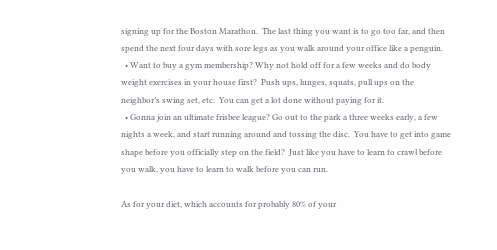signing up for the Boston Marathon.  The last thing you want is to go too far, and then spend the next four days with sore legs as you walk around your office like a penguin.
  • Want to buy a gym membership? Why not hold off for a few weeks and do body weight exercises in your house first?  Push ups, lunges, squats, pull ups on the neighbor’s swing set, etc.  You can get a lot done without paying for it.
  • Gonna join an ultimate frisbee league? Go out to the park a three weeks early, a few nights a week, and start running around and tossing the disc.  You have to get into game shape before you officially step on the field?  Just like you have to learn to crawl before you walk, you have to learn to walk before you can run.

As for your diet, which accounts for probably 80% of your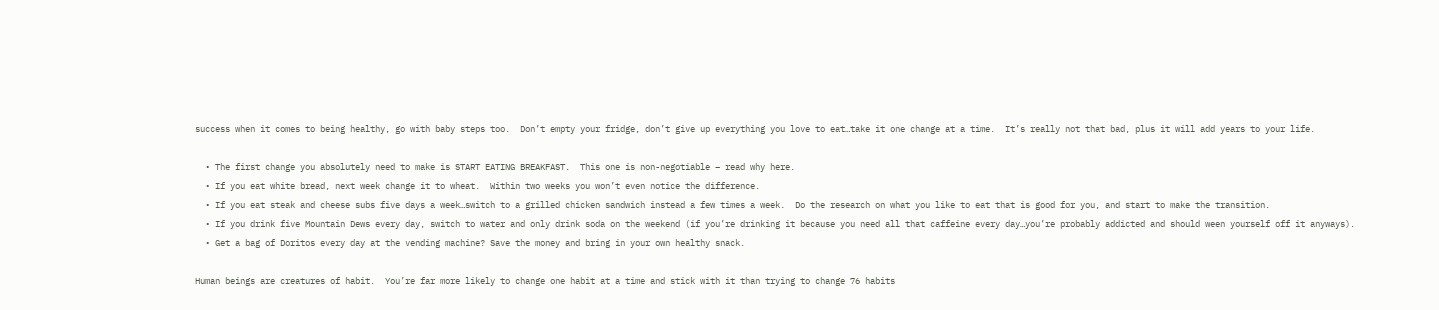success when it comes to being healthy, go with baby steps too.  Don’t empty your fridge, don’t give up everything you love to eat…take it one change at a time.  It’s really not that bad, plus it will add years to your life.

  • The first change you absolutely need to make is START EATING BREAKFAST.  This one is non-negotiable – read why here.
  • If you eat white bread, next week change it to wheat.  Within two weeks you won’t even notice the difference.
  • If you eat steak and cheese subs five days a week…switch to a grilled chicken sandwich instead a few times a week.  Do the research on what you like to eat that is good for you, and start to make the transition.
  • If you drink five Mountain Dews every day, switch to water and only drink soda on the weekend (if you’re drinking it because you need all that caffeine every day…you’re probably addicted and should ween yourself off it anyways).
  • Get a bag of Doritos every day at the vending machine? Save the money and bring in your own healthy snack.

Human beings are creatures of habit.  You’re far more likely to change one habit at a time and stick with it than trying to change 76 habits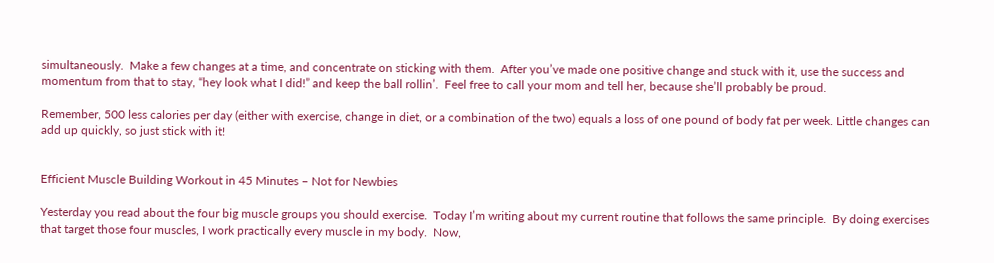simultaneously.  Make a few changes at a time, and concentrate on sticking with them.  After you’ve made one positive change and stuck with it, use the success and momentum from that to stay, “hey look what I did!” and keep the ball rollin’.  Feel free to call your mom and tell her, because she’ll probably be proud.

Remember, 500 less calories per day (either with exercise, change in diet, or a combination of the two) equals a loss of one pound of body fat per week. Little changes can add up quickly, so just stick with it!


Efficient Muscle Building Workout in 45 Minutes – Not for Newbies

Yesterday you read about the four big muscle groups you should exercise.  Today I’m writing about my current routine that follows the same principle.  By doing exercises that target those four muscles, I work practically every muscle in my body.  Now,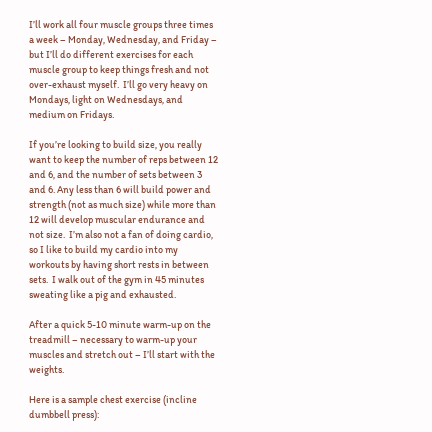I’ll work all four muscle groups three times a week – Monday, Wednesday, and Friday – but I’ll do different exercises for each muscle group to keep things fresh and not over-exhaust myself.  I’ll go very heavy on Mondays, light on Wednesdays, and medium on Fridays.

If you’re looking to build size, you really want to keep the number of reps between 12 and 6, and the number of sets between 3 and 6. Any less than 6 will build power and strength (not as much size) while more than 12 will develop muscular endurance and not size.  I’m also not a fan of doing cardio, so I like to build my cardio into my workouts by having short rests in between sets.  I walk out of the gym in 45 minutes sweating like a pig and exhausted.

After a quick 5-10 minute warm-up on the treadmill – necessary to warm-up your muscles and stretch out – I’ll start with the weights.

Here is a sample chest exercise (incline dumbbell press):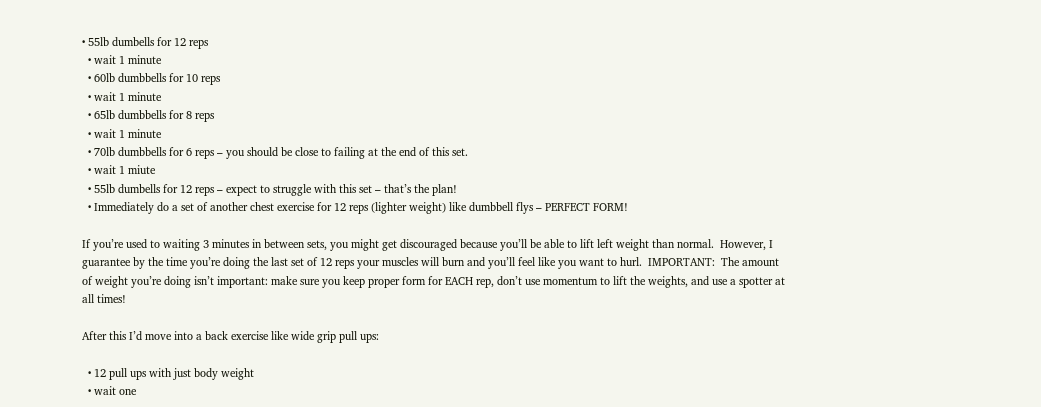• 55lb dumbells for 12 reps
  • wait 1 minute
  • 60lb dumbbells for 10 reps
  • wait 1 minute
  • 65lb dumbbells for 8 reps
  • wait 1 minute
  • 70lb dumbbells for 6 reps – you should be close to failing at the end of this set.
  • wait 1 miute
  • 55lb dumbells for 12 reps – expect to struggle with this set – that’s the plan!
  • Immediately do a set of another chest exercise for 12 reps (lighter weight) like dumbbell flys – PERFECT FORM!

If you’re used to waiting 3 minutes in between sets, you might get discouraged because you’ll be able to lift left weight than normal.  However, I guarantee by the time you’re doing the last set of 12 reps your muscles will burn and you’ll feel like you want to hurl.  IMPORTANT:  The amount of weight you’re doing isn’t important: make sure you keep proper form for EACH rep, don’t use momentum to lift the weights, and use a spotter at all times!

After this I’d move into a back exercise like wide grip pull ups:

  • 12 pull ups with just body weight
  • wait one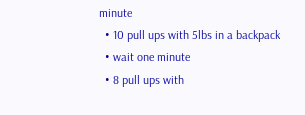minute
  • 10 pull ups with 5lbs in a backpack
  • wait one minute
  • 8 pull ups with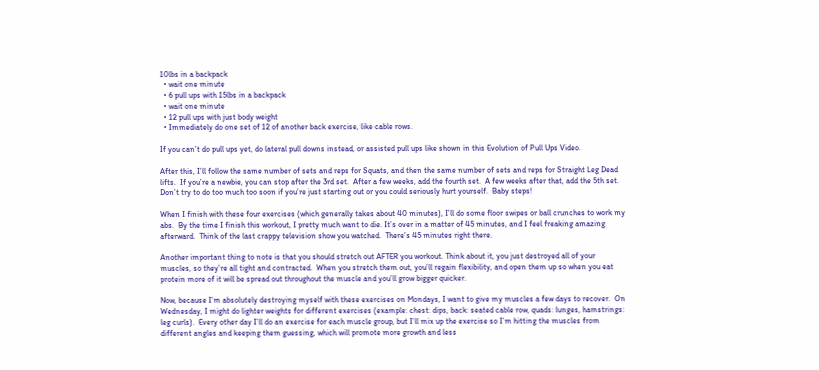10lbs in a backpack
  • wait one minute
  • 6 pull ups with 15lbs in a backpack
  • wait one minute
  • 12 pull ups with just body weight
  • Immediately do one set of 12 of another back exercise, like cable rows.

If you can’t do pull ups yet, do lateral pull downs instead, or assisted pull ups like shown in this Evolution of Pull Ups Video.

After this, I’ll follow the same number of sets and reps for Squats, and then the same number of sets and reps for Straight Leg Dead lifts.  If you’re a newbie, you can stop after the 3rd set.  After a few weeks, add the fourth set.  A few weeks after that, add the 5th set.  Don’t try to do too much too soon if you’re just starting out or you could seriously hurt yourself.  Baby steps!

When I finish with these four exercises (which generally takes about 40 minutes), I’ll do some floor swipes or ball crunches to work my abs.  By the time I finish this workout, I pretty much want to die. It’s over in a matter of 45 minutes, and I feel freaking amazing afterward.  Think of the last crappy television show you watched.  There’s 45 minutes right there.

Another important thing to note is that you should stretch out AFTER you workout. Think about it, you just destroyed all of your muscles, so they’re all tight and contracted.  When you stretch them out, you’ll regain flexibility, and open them up so when you eat protein more of it will be spread out throughout the muscle and you’ll grow bigger quicker.

Now, because I’m absolutely destroying myself with these exercises on Mondays, I want to give my muscles a few days to recover.  On Wednesday, I might do lighter weights for different exercises (example: chest: dips, back: seated cable row, quads: lunges, hamstrings: leg curls).  Every other day I’ll do an exercise for each muscle group, but I’ll mix up the exercise so I’m hitting the muscles from different angles and keeping them guessing, which will promote more growth and less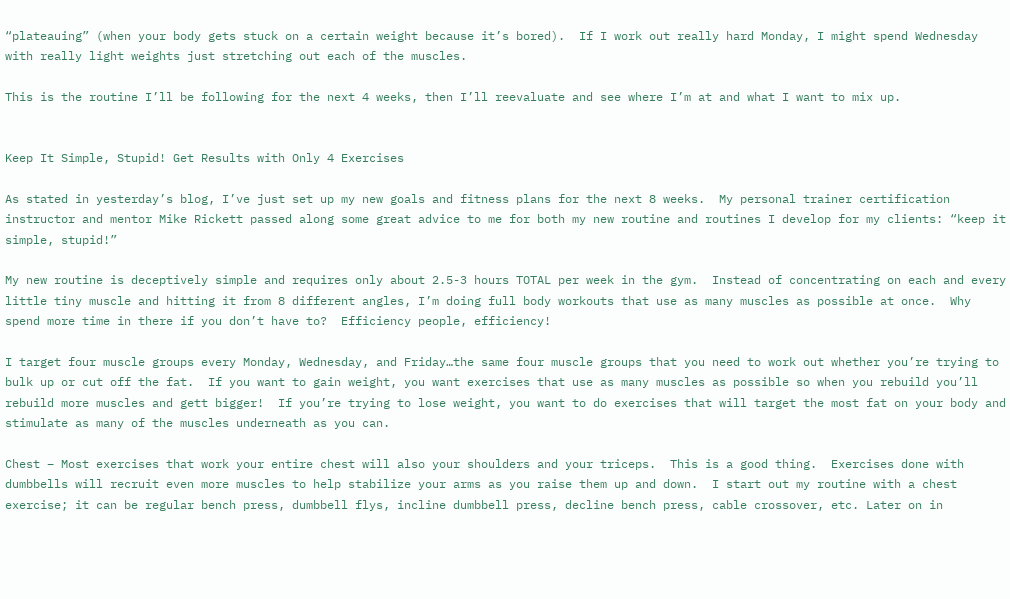“plateauing” (when your body gets stuck on a certain weight because it’s bored).  If I work out really hard Monday, I might spend Wednesday with really light weights just stretching out each of the muscles.

This is the routine I’ll be following for the next 4 weeks, then I’ll reevaluate and see where I’m at and what I want to mix up.


Keep It Simple, Stupid! Get Results with Only 4 Exercises

As stated in yesterday’s blog, I’ve just set up my new goals and fitness plans for the next 8 weeks.  My personal trainer certification instructor and mentor Mike Rickett passed along some great advice to me for both my new routine and routines I develop for my clients: “keep it simple, stupid!”

My new routine is deceptively simple and requires only about 2.5-3 hours TOTAL per week in the gym.  Instead of concentrating on each and every little tiny muscle and hitting it from 8 different angles, I’m doing full body workouts that use as many muscles as possible at once.  Why spend more time in there if you don’t have to?  Efficiency people, efficiency!

I target four muscle groups every Monday, Wednesday, and Friday…the same four muscle groups that you need to work out whether you’re trying to bulk up or cut off the fat.  If you want to gain weight, you want exercises that use as many muscles as possible so when you rebuild you’ll rebuild more muscles and gett bigger!  If you’re trying to lose weight, you want to do exercises that will target the most fat on your body and stimulate as many of the muscles underneath as you can.

Chest – Most exercises that work your entire chest will also your shoulders and your triceps.  This is a good thing.  Exercises done with dumbbells will recruit even more muscles to help stabilize your arms as you raise them up and down.  I start out my routine with a chest exercise; it can be regular bench press, dumbbell flys, incline dumbbell press, decline bench press, cable crossover, etc. Later on in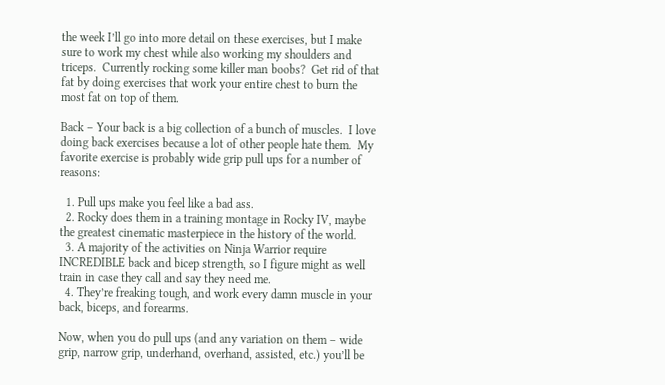the week I’ll go into more detail on these exercises, but I make sure to work my chest while also working my shoulders and triceps.  Currently rocking some killer man boobs?  Get rid of that fat by doing exercises that work your entire chest to burn the most fat on top of them.

Back – Your back is a big collection of a bunch of muscles.  I love doing back exercises because a lot of other people hate them.  My favorite exercise is probably wide grip pull ups for a number of reasons:

  1. Pull ups make you feel like a bad ass.
  2. Rocky does them in a training montage in Rocky IV, maybe the greatest cinematic masterpiece in the history of the world.
  3. A majority of the activities on Ninja Warrior require INCREDIBLE back and bicep strength, so I figure might as well train in case they call and say they need me.
  4. They’re freaking tough, and work every damn muscle in your back, biceps, and forearms.

Now, when you do pull ups (and any variation on them – wide grip, narrow grip, underhand, overhand, assisted, etc.) you’ll be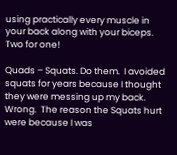using practically every muscle in your back along with your biceps.  Two for one!

Quads – Squats. Do them.  I avoided squats for years because I thought they were messing up my back.  Wrong.  The reason the Squats hurt were because I was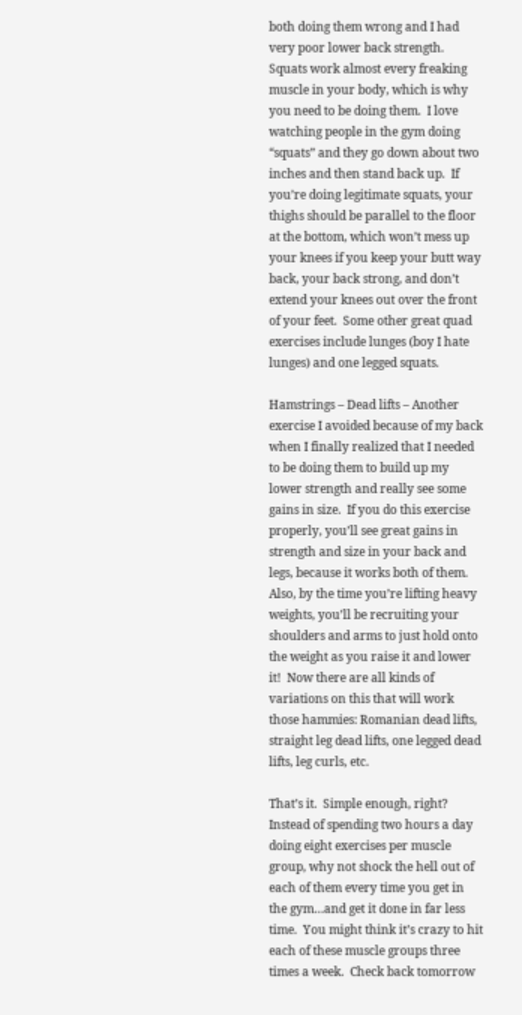both doing them wrong and I had very poor lower back strength.  Squats work almost every freaking muscle in your body, which is why you need to be doing them.  I love watching people in the gym doing “squats” and they go down about two inches and then stand back up.  If you’re doing legitimate squats, your thighs should be parallel to the floor at the bottom, which won’t mess up your knees if you keep your butt way back, your back strong, and don’t extend your knees out over the front of your feet.  Some other great quad exercises include lunges (boy I hate lunges) and one legged squats.

Hamstrings – Dead lifts – Another exercise I avoided because of my back when I finally realized that I needed to be doing them to build up my lower strength and really see some gains in size.  If you do this exercise properly, you’ll see great gains in strength and size in your back and legs, because it works both of them.  Also, by the time you’re lifting heavy weights, you’ll be recruiting your shoulders and arms to just hold onto the weight as you raise it and lower it!  Now there are all kinds of variations on this that will work those hammies: Romanian dead lifts, straight leg dead lifts, one legged dead lifts, leg curls, etc.

That’s it.  Simple enough, right?  Instead of spending two hours a day doing eight exercises per muscle group, why not shock the hell out of each of them every time you get in the gym…and get it done in far less time.  You might think it’s crazy to hit each of these muscle groups three times a week.  Check back tomorrow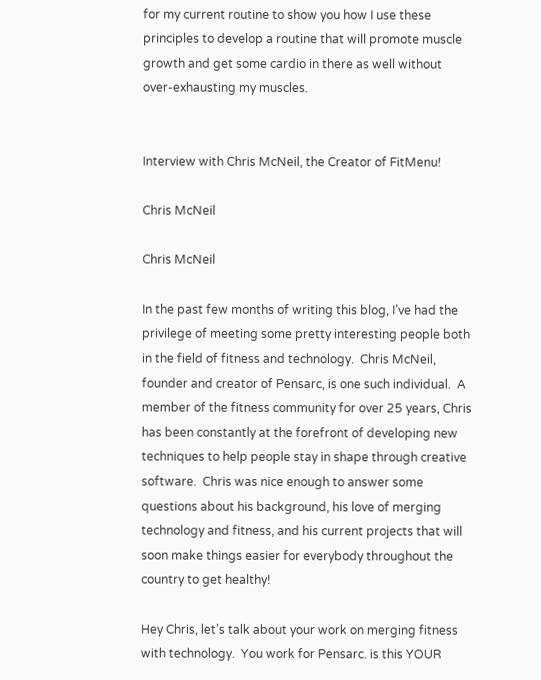for my current routine to show you how I use these principles to develop a routine that will promote muscle growth and get some cardio in there as well without over-exhausting my muscles.


Interview with Chris McNeil, the Creator of FitMenu!

Chris McNeil

Chris McNeil

In the past few months of writing this blog, I’ve had the privilege of meeting some pretty interesting people both in the field of fitness and technology.  Chris McNeil, founder and creator of Pensarc, is one such individual.  A member of the fitness community for over 25 years, Chris has been constantly at the forefront of developing new techniques to help people stay in shape through creative software.  Chris was nice enough to answer some questions about his background, his love of merging technology and fitness, and his current projects that will soon make things easier for everybody throughout the country to get healthy!

Hey Chris, let’s talk about your work on merging fitness with technology.  You work for Pensarc. is this YOUR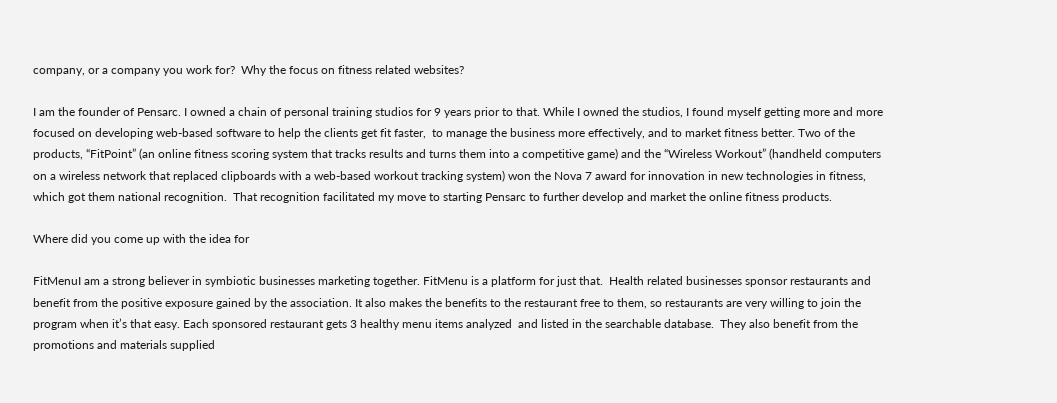company, or a company you work for?  Why the focus on fitness related websites?

I am the founder of Pensarc. I owned a chain of personal training studios for 9 years prior to that. While I owned the studios, I found myself getting more and more focused on developing web-based software to help the clients get fit faster,  to manage the business more effectively, and to market fitness better. Two of the products, “FitPoint” (an online fitness scoring system that tracks results and turns them into a competitive game) and the “Wireless Workout” (handheld computers on a wireless network that replaced clipboards with a web-based workout tracking system) won the Nova 7 award for innovation in new technologies in fitness, which got them national recognition.  That recognition facilitated my move to starting Pensarc to further develop and market the online fitness products.

Where did you come up with the idea for

FitMenuI am a strong believer in symbiotic businesses marketing together. FitMenu is a platform for just that.  Health related businesses sponsor restaurants and benefit from the positive exposure gained by the association. It also makes the benefits to the restaurant free to them, so restaurants are very willing to join the program when it’s that easy. Each sponsored restaurant gets 3 healthy menu items analyzed  and listed in the searchable database.  They also benefit from the promotions and materials supplied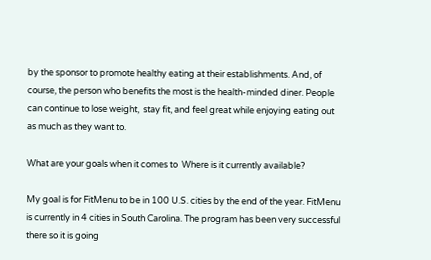by the sponsor to promote healthy eating at their establishments. And, of course, the person who benefits the most is the health-minded diner. People can continue to lose weight,  stay fit, and feel great while enjoying eating out as much as they want to.

What are your goals when it comes to  Where is it currently available?

My goal is for FitMenu to be in 100 U.S. cities by the end of the year. FitMenu is currently in 4 cities in South Carolina. The program has been very successful there so it is going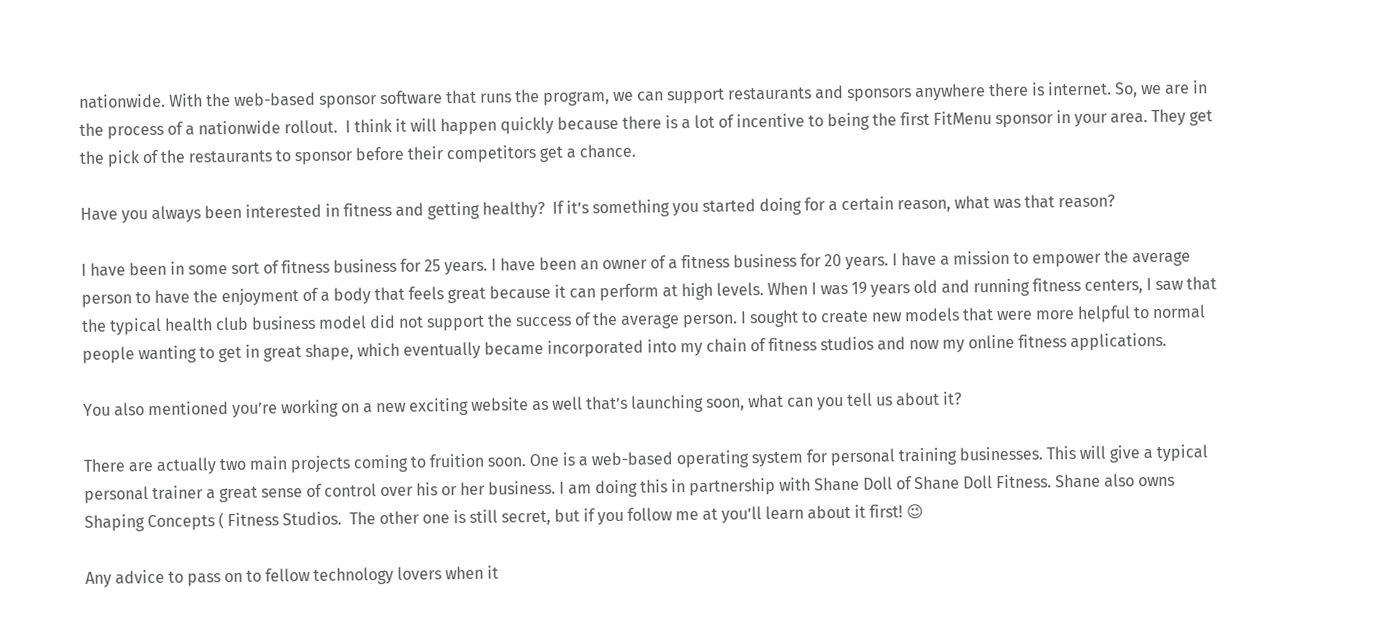nationwide. With the web-based sponsor software that runs the program, we can support restaurants and sponsors anywhere there is internet. So, we are in the process of a nationwide rollout.  I think it will happen quickly because there is a lot of incentive to being the first FitMenu sponsor in your area. They get the pick of the restaurants to sponsor before their competitors get a chance.

Have you always been interested in fitness and getting healthy?  If it’s something you started doing for a certain reason, what was that reason?

I have been in some sort of fitness business for 25 years. I have been an owner of a fitness business for 20 years. I have a mission to empower the average person to have the enjoyment of a body that feels great because it can perform at high levels. When I was 19 years old and running fitness centers, I saw that the typical health club business model did not support the success of the average person. I sought to create new models that were more helpful to normal people wanting to get in great shape, which eventually became incorporated into my chain of fitness studios and now my online fitness applications.

You also mentioned you’re working on a new exciting website as well that’s launching soon, what can you tell us about it?

There are actually two main projects coming to fruition soon. One is a web-based operating system for personal training businesses. This will give a typical personal trainer a great sense of control over his or her business. I am doing this in partnership with Shane Doll of Shane Doll Fitness. Shane also owns Shaping Concepts ( Fitness Studios.  The other one is still secret, but if you follow me at you’ll learn about it first! 😉

Any advice to pass on to fellow technology lovers when it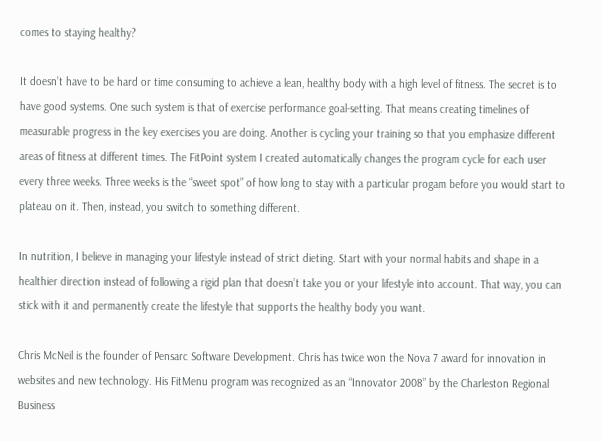comes to staying healthy?

It doesn’t have to be hard or time consuming to achieve a lean, healthy body with a high level of fitness. The secret is to have good systems. One such system is that of exercise performance goal-setting. That means creating timelines of measurable progress in the key exercises you are doing. Another is cycling your training so that you emphasize different areas of fitness at different times. The FitPoint system I created automatically changes the program cycle for each user every three weeks. Three weeks is the “sweet spot” of how long to stay with a particular progam before you would start to plateau on it. Then, instead, you switch to something different.

In nutrition, I believe in managing your lifestyle instead of strict dieting. Start with your normal habits and shape in a healthier direction instead of following a rigid plan that doesn’t take you or your lifestyle into account. That way, you can stick with it and permanently create the lifestyle that supports the healthy body you want.

Chris McNeil is the founder of Pensarc Software Development. Chris has twice won the Nova 7 award for innovation in websites and new technology. His FitMenu program was recognized as an “Innovator 2008” by the Charleston Regional Business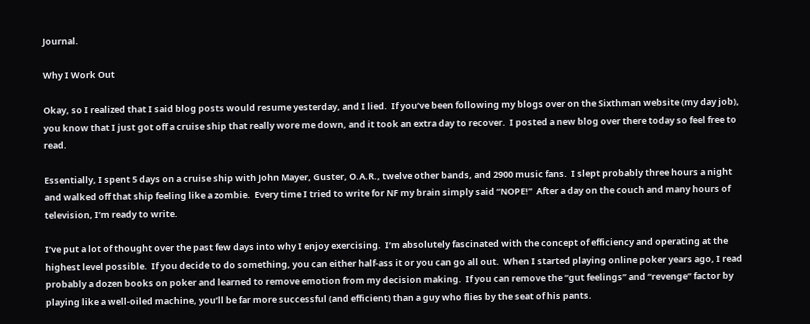Journal.

Why I Work Out

Okay, so I realized that I said blog posts would resume yesterday, and I lied.  If you’ve been following my blogs over on the Sixthman website (my day job), you know that I just got off a cruise ship that really wore me down, and it took an extra day to recover.  I posted a new blog over there today so feel free to read.

Essentially, I spent 5 days on a cruise ship with John Mayer, Guster, O.A.R., twelve other bands, and 2900 music fans.  I slept probably three hours a night and walked off that ship feeling like a zombie.  Every time I tried to write for NF my brain simply said “NOPE!”  After a day on the couch and many hours of television, I’m ready to write.

I’ve put a lot of thought over the past few days into why I enjoy exercising.  I’m absolutely fascinated with the concept of efficiency and operating at the highest level possible.  If you decide to do something, you can either half-ass it or you can go all out.  When I started playing online poker years ago, I read probably a dozen books on poker and learned to remove emotion from my decision making.  If you can remove the “gut feelings” and “revenge” factor by playing like a well-oiled machine, you’ll be far more successful (and efficient) than a guy who flies by the seat of his pants.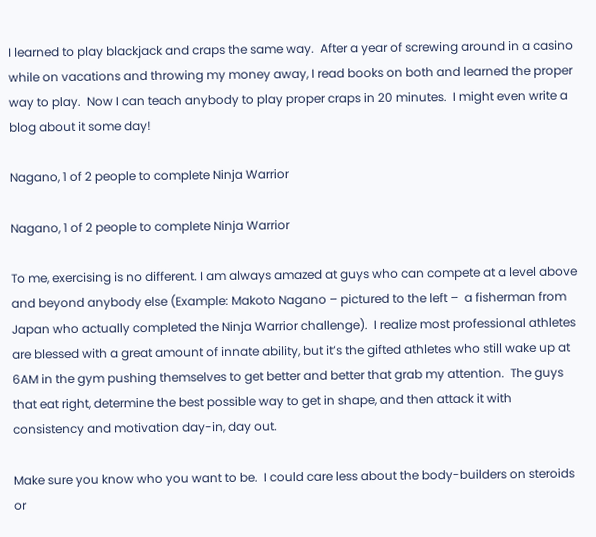I learned to play blackjack and craps the same way.  After a year of screwing around in a casino while on vacations and throwing my money away, I read books on both and learned the proper way to play.  Now I can teach anybody to play proper craps in 20 minutes.  I might even write a blog about it some day!

Nagano, 1 of 2 people to complete Ninja Warrior

Nagano, 1 of 2 people to complete Ninja Warrior

To me, exercising is no different. I am always amazed at guys who can compete at a level above and beyond anybody else (Example: Makoto Nagano – pictured to the left –  a fisherman from Japan who actually completed the Ninja Warrior challenge).  I realize most professional athletes are blessed with a great amount of innate ability, but it’s the gifted athletes who still wake up at 6AM in the gym pushing themselves to get better and better that grab my attention.  The guys that eat right, determine the best possible way to get in shape, and then attack it with consistency and motivation day-in, day out.

Make sure you know who you want to be.  I could care less about the body-builders on steroids or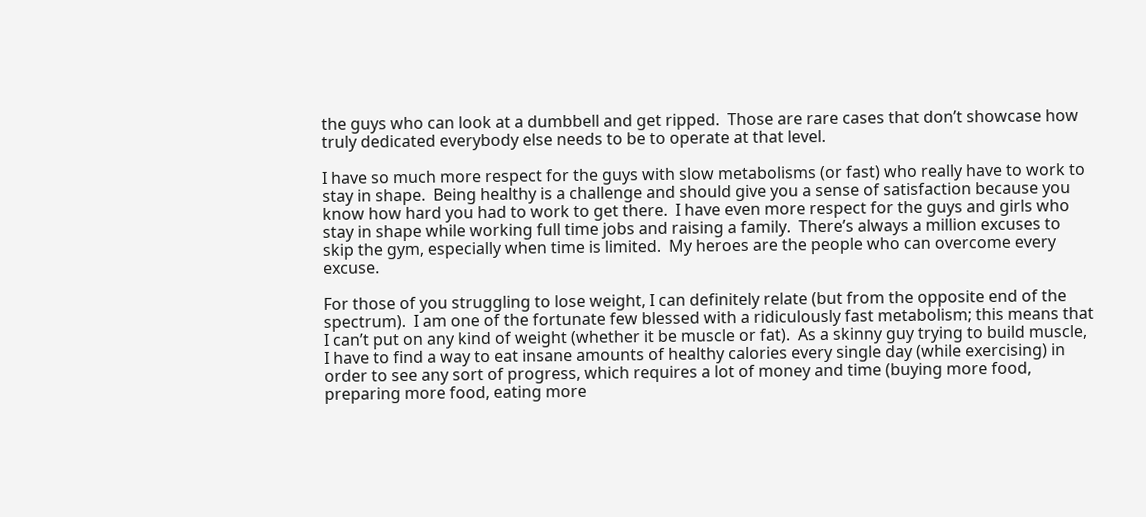the guys who can look at a dumbbell and get ripped.  Those are rare cases that don’t showcase how truly dedicated everybody else needs to be to operate at that level.

I have so much more respect for the guys with slow metabolisms (or fast) who really have to work to stay in shape.  Being healthy is a challenge and should give you a sense of satisfaction because you know how hard you had to work to get there.  I have even more respect for the guys and girls who stay in shape while working full time jobs and raising a family.  There’s always a million excuses to skip the gym, especially when time is limited.  My heroes are the people who can overcome every excuse.

For those of you struggling to lose weight, I can definitely relate (but from the opposite end of the spectrum).  I am one of the fortunate few blessed with a ridiculously fast metabolism; this means that I can’t put on any kind of weight (whether it be muscle or fat).  As a skinny guy trying to build muscle, I have to find a way to eat insane amounts of healthy calories every single day (while exercising) in order to see any sort of progress, which requires a lot of money and time (buying more food, preparing more food, eating more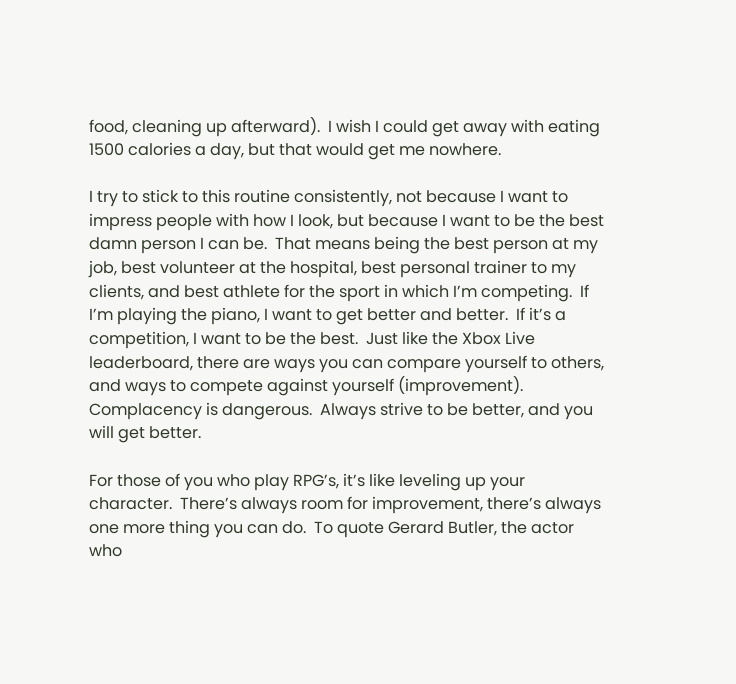food, cleaning up afterward).  I wish I could get away with eating 1500 calories a day, but that would get me nowhere.

I try to stick to this routine consistently, not because I want to impress people with how I look, but because I want to be the best damn person I can be.  That means being the best person at my job, best volunteer at the hospital, best personal trainer to my clients, and best athlete for the sport in which I’m competing.  If I’m playing the piano, I want to get better and better.  If it’s a competition, I want to be the best.  Just like the Xbox Live leaderboard, there are ways you can compare yourself to others, and ways to compete against yourself (improvement).  Complacency is dangerous.  Always strive to be better, and you will get better.

For those of you who play RPG’s, it’s like leveling up your character.  There’s always room for improvement, there’s always one more thing you can do.  To quote Gerard Butler, the actor who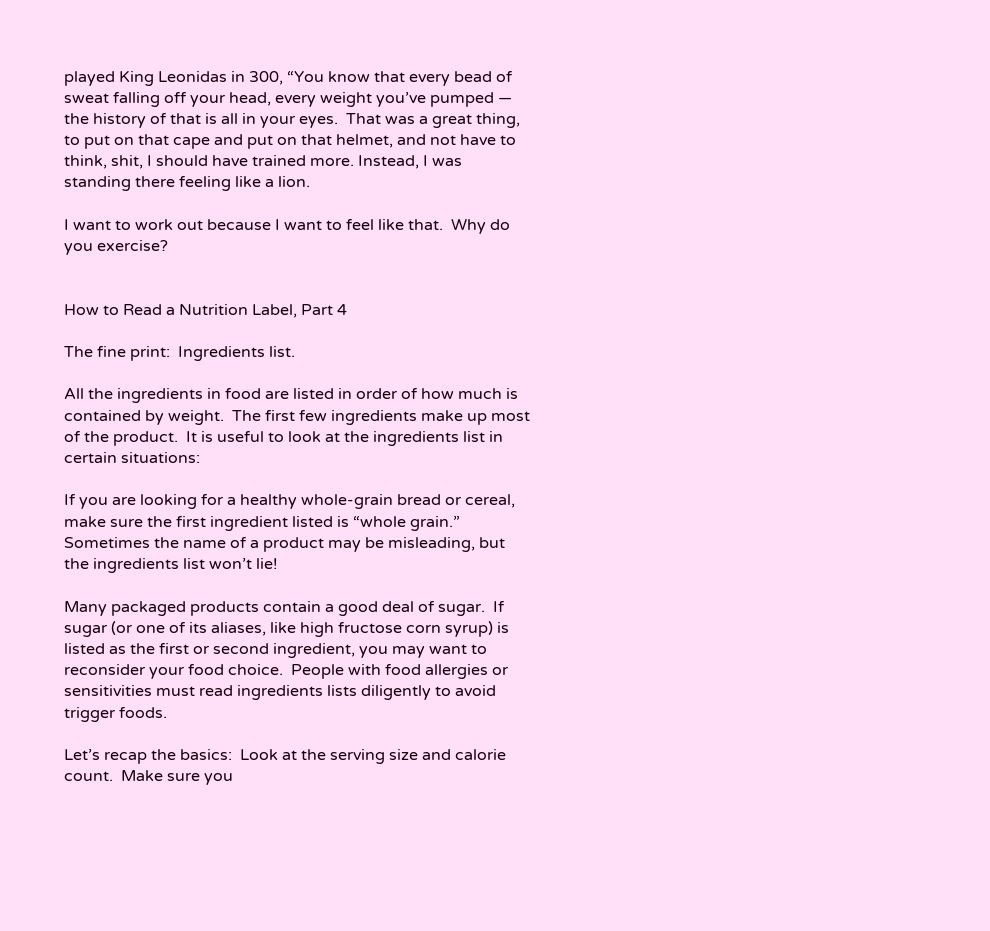played King Leonidas in 300, “You know that every bead of sweat falling off your head, every weight you’ve pumped — the history of that is all in your eyes.  That was a great thing, to put on that cape and put on that helmet, and not have to think, shit, I should have trained more. Instead, I was standing there feeling like a lion.

I want to work out because I want to feel like that.  Why do you exercise?


How to Read a Nutrition Label, Part 4

The fine print:  Ingredients list.

All the ingredients in food are listed in order of how much is contained by weight.  The first few ingredients make up most of the product.  It is useful to look at the ingredients list in certain situations:

If you are looking for a healthy whole-grain bread or cereal, make sure the first ingredient listed is “whole grain.”  Sometimes the name of a product may be misleading, but the ingredients list won’t lie!

Many packaged products contain a good deal of sugar.  If sugar (or one of its aliases, like high fructose corn syrup) is listed as the first or second ingredient, you may want to reconsider your food choice.  People with food allergies or sensitivities must read ingredients lists diligently to avoid trigger foods.

Let’s recap the basics:  Look at the serving size and calorie count.  Make sure you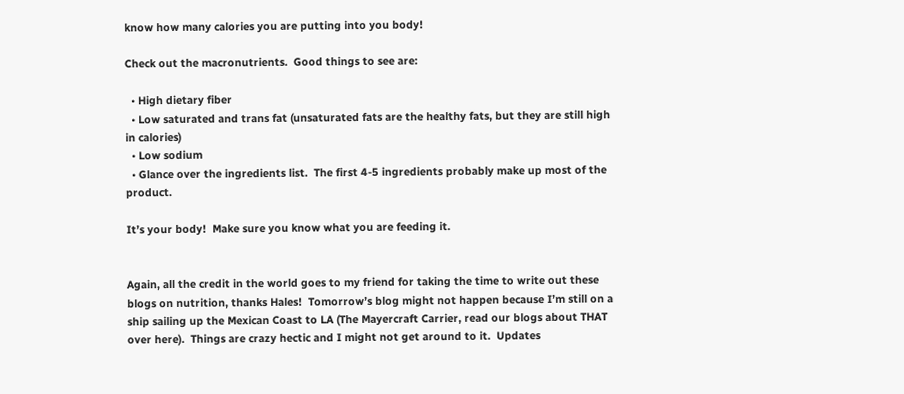know how many calories you are putting into you body!

Check out the macronutrients.  Good things to see are:

  • High dietary fiber
  • Low saturated and trans fat (unsaturated fats are the healthy fats, but they are still high in calories)
  • Low sodium
  • Glance over the ingredients list.  The first 4-5 ingredients probably make up most of the product.

It’s your body!  Make sure you know what you are feeding it.


Again, all the credit in the world goes to my friend for taking the time to write out these blogs on nutrition, thanks Hales!  Tomorrow’s blog might not happen because I’m still on a ship sailing up the Mexican Coast to LA (The Mayercraft Carrier, read our blogs about THAT over here).  Things are crazy hectic and I might not get around to it.  Updates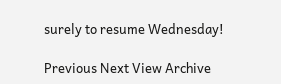surely to resume Wednesday!

Previous Next View Archive